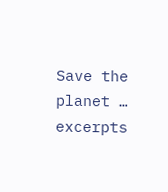Save the planet … excerpts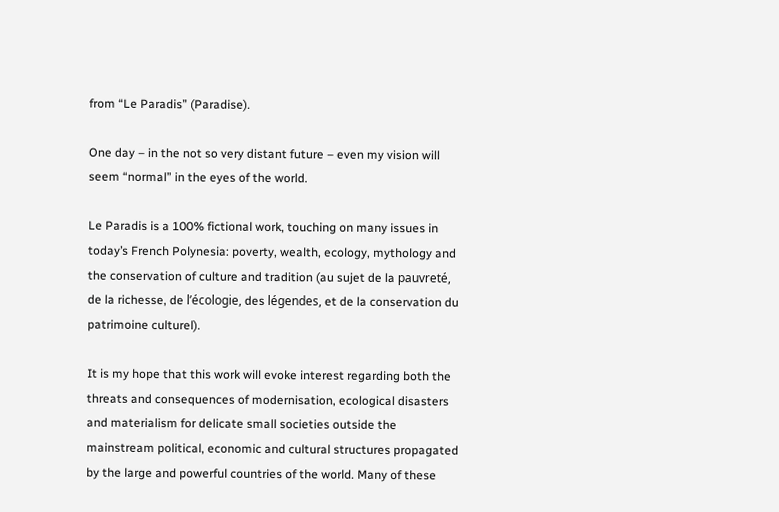from “Le Paradis” (Paradise).

One day – in the not so very distant future – even my vision will seem “normal” in the eyes of the world.

Le Paradis is a 100% fictional work, touching on many issues in today’s French Polynesia: poverty, wealth, ecology, mythology and the conservation of culture and tradition (au sujet de la pauvreté, de la richesse, de l’écologie, des légendes, et de la conservation du patrimoine culturel).

It is my hope that this work will evoke interest regarding both the threats and consequences of modernisation, ecological disasters and materialism for delicate small societies outside the mainstream political, economic and cultural structures propagated by the large and powerful countries of the world. Many of these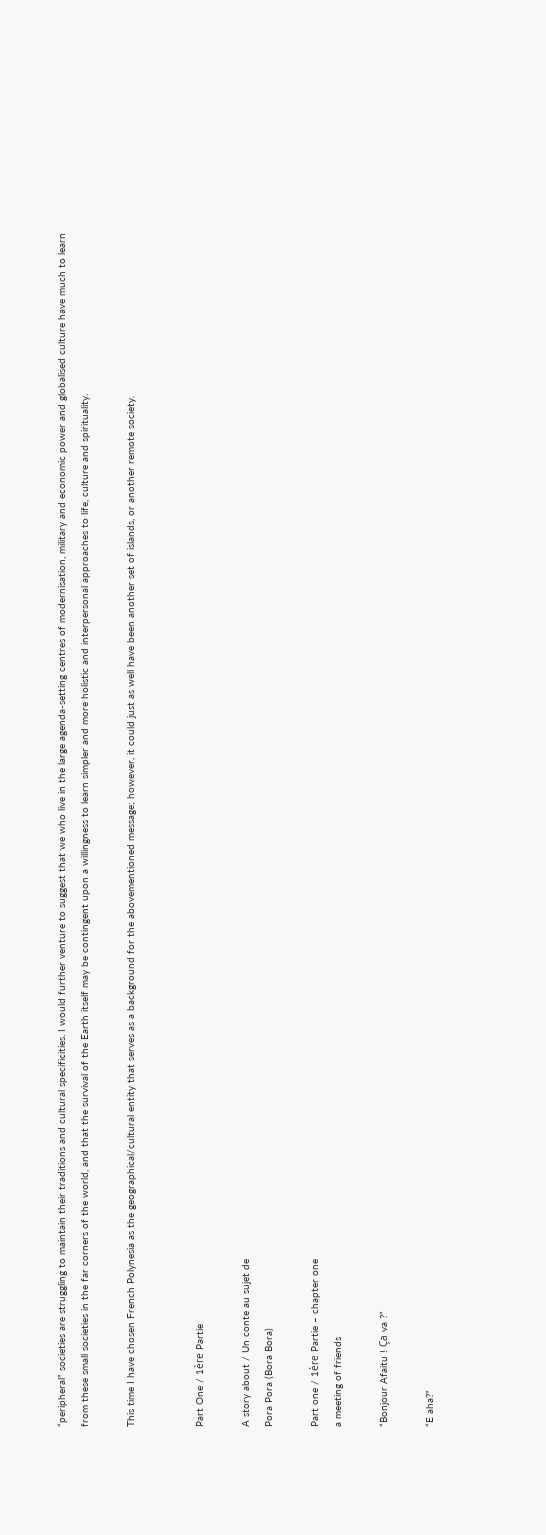“peripheral” societies are struggling to maintain their traditions and cultural specificities. I would further venture to suggest that we who live in the large agenda-setting centres of modernisation, military and economic power and globalised culture have much to learn from these small societies in the far corners of the world, and that the survival of the Earth itself may be contingent upon a willingness to learn simpler and more holistic and interpersonal approaches to life, culture and spirituality.

This time I have chosen French Polynesia as the geographical/cultural entity that serves as a background for the abovementioned message; however, it could just as well have been another set of islands, or another remote society.


Part One / 1ère Partie

A story about / Un conte au sujet de
Pora Pora (Bora Bora)

Part one / 1ère Partie – chapter one
a meeting of friends

“Bonjour Afaitu ! Ça va ?”

“E aha?”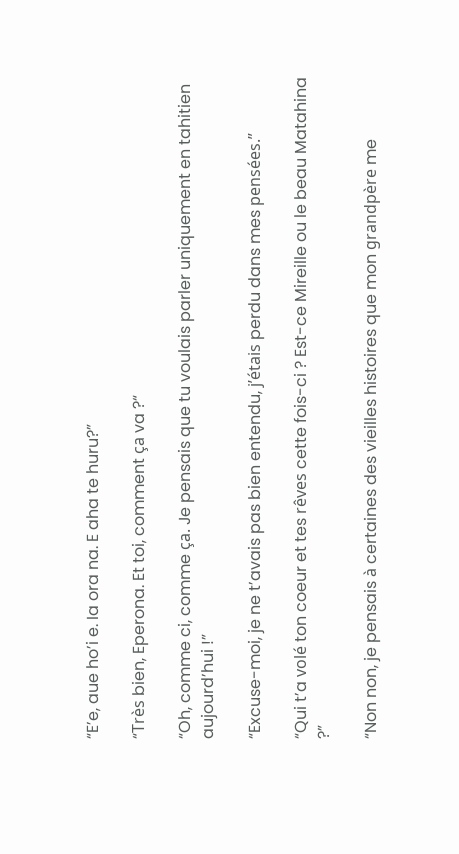“E’e, aue ho’i e. Ia ora na. E aha te huru?”

“Très bien, Eperona. Et toi, comment ça va ?“

“Oh, comme ci, comme ça. Je pensais que tu voulais parler uniquement en tahitien aujourd’hui !”

“Excuse-moi, je ne t’avais pas bien entendu, j’étais perdu dans mes pensées.”

“Qui t’a volé ton coeur et tes rêves cette fois-ci ? Est-ce Mireille ou le beau Matahina ?”

“Non non, je pensais à certaines des vieilles histoires que mon grandpère me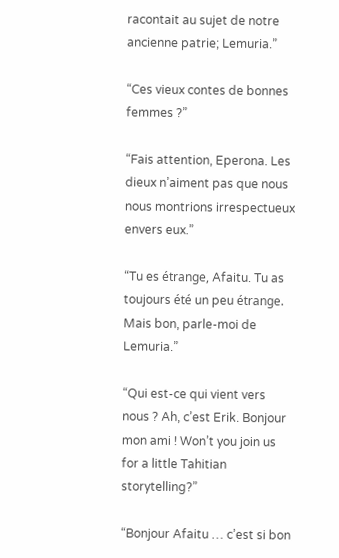racontait au sujet de notre ancienne patrie; Lemuria.”

“Ces vieux contes de bonnes femmes ?”

“Fais attention, Eperona. Les dieux n’aiment pas que nous nous montrions irrespectueux envers eux.”

“Tu es étrange, Afaitu. Tu as toujours été un peu étrange. Mais bon, parle-moi de Lemuria.”

“Qui est-ce qui vient vers nous ? Ah, c’est Erik. Bonjour mon ami ! Won’t you join us for a little Tahitian storytelling?”

“Bonjour Afaitu … c’est si bon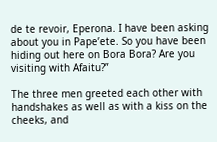de te revoir, Eperona. I have been asking about you in Pape’ete. So you have been hiding out here on Bora Bora? Are you visiting with Afaitu?”

The three men greeted each other with handshakes as well as with a kiss on the cheeks, and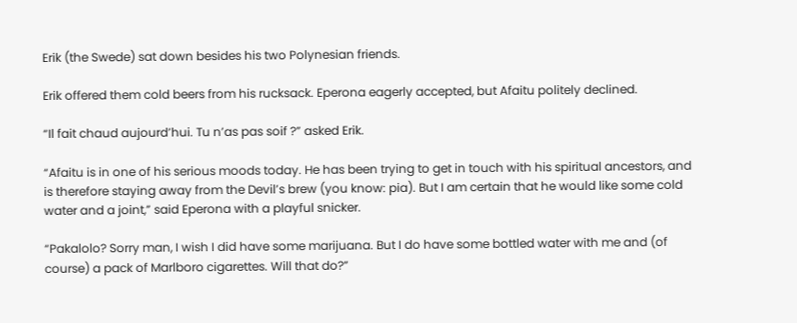Erik (the Swede) sat down besides his two Polynesian friends.

Erik offered them cold beers from his rucksack. Eperona eagerly accepted, but Afaitu politely declined.

“Il fait chaud aujourd’hui. Tu n’as pas soif ?” asked Erik.

“Afaitu is in one of his serious moods today. He has been trying to get in touch with his spiritual ancestors, and is therefore staying away from the Devil’s brew (you know: pia). But I am certain that he would like some cold water and a joint,” said Eperona with a playful snicker.

“Pakalolo? Sorry man, I wish I did have some marijuana. But I do have some bottled water with me and (of course) a pack of Marlboro cigarettes. Will that do?”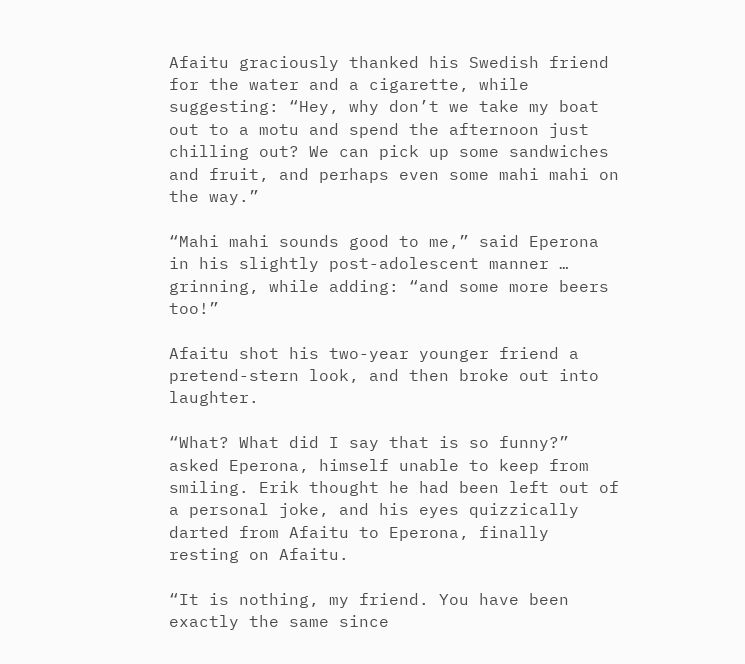Afaitu graciously thanked his Swedish friend for the water and a cigarette, while suggesting: “Hey, why don’t we take my boat out to a motu and spend the afternoon just chilling out? We can pick up some sandwiches and fruit, and perhaps even some mahi mahi on the way.”

“Mahi mahi sounds good to me,” said Eperona in his slightly post-adolescent manner … grinning, while adding: “and some more beers too!”

Afaitu shot his two-year younger friend a pretend-stern look, and then broke out into laughter.

“What? What did I say that is so funny?” asked Eperona, himself unable to keep from smiling. Erik thought he had been left out of a personal joke, and his eyes quizzically darted from Afaitu to Eperona, finally resting on Afaitu.

“It is nothing, my friend. You have been exactly the same since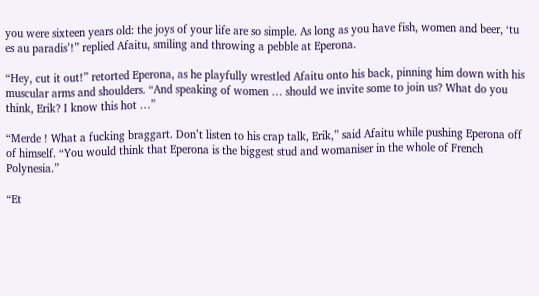you were sixteen years old: the joys of your life are so simple. As long as you have fish, women and beer, ‘tu es au paradis’!” replied Afaitu, smiling and throwing a pebble at Eperona.

“Hey, cut it out!” retorted Eperona, as he playfully wrestled Afaitu onto his back, pinning him down with his muscular arms and shoulders. “And speaking of women … should we invite some to join us? What do you think, Erik? I know this hot …”

“Merde ! What a fucking braggart. Don’t listen to his crap talk, Erik,” said Afaitu while pushing Eperona off of himself. “You would think that Eperona is the biggest stud and womaniser in the whole of French Polynesia.”

“Et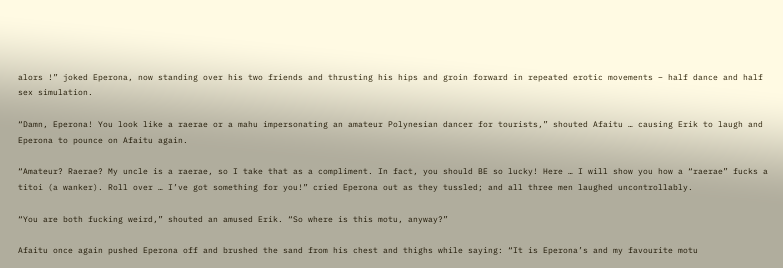alors !” joked Eperona, now standing over his two friends and thrusting his hips and groin forward in repeated erotic movements – half dance and half sex simulation.

“Damn, Eperona! You look like a raerae or a mahu impersonating an amateur Polynesian dancer for tourists,” shouted Afaitu … causing Erik to laugh and Eperona to pounce on Afaitu again.

“Amateur? Raerae? My uncle is a raerae, so I take that as a compliment. In fact, you should BE so lucky! Here … I will show you how a “raerae” fucks a titoi (a wanker). Roll over … I’ve got something for you!” cried Eperona out as they tussled; and all three men laughed uncontrollably.

“You are both fucking weird,” shouted an amused Erik. “So where is this motu, anyway?”

Afaitu once again pushed Eperona off and brushed the sand from his chest and thighs while saying: “It is Eperona’s and my favourite motu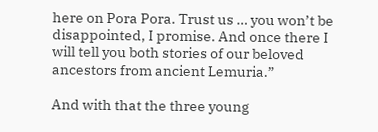here on Pora Pora. Trust us … you won’t be disappointed, I promise. And once there I will tell you both stories of our beloved ancestors from ancient Lemuria.”

And with that the three young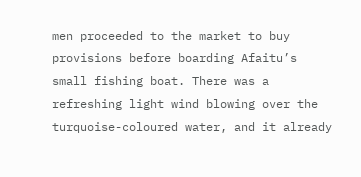men proceeded to the market to buy provisions before boarding Afaitu’s small fishing boat. There was a refreshing light wind blowing over the turquoise-coloured water, and it already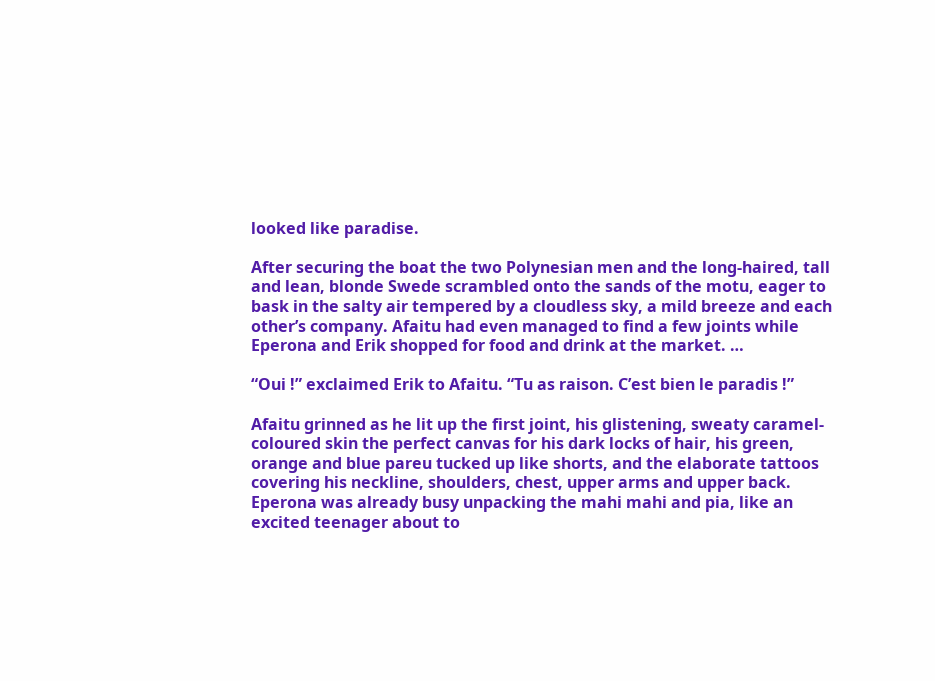looked like paradise.

After securing the boat the two Polynesian men and the long-haired, tall and lean, blonde Swede scrambled onto the sands of the motu, eager to bask in the salty air tempered by a cloudless sky, a mild breeze and each other’s company. Afaitu had even managed to find a few joints while Eperona and Erik shopped for food and drink at the market. …

“Oui !” exclaimed Erik to Afaitu. “Tu as raison. C’est bien le paradis !”

Afaitu grinned as he lit up the first joint, his glistening, sweaty caramel-coloured skin the perfect canvas for his dark locks of hair, his green, orange and blue pareu tucked up like shorts, and the elaborate tattoos covering his neckline, shoulders, chest, upper arms and upper back. Eperona was already busy unpacking the mahi mahi and pia, like an excited teenager about to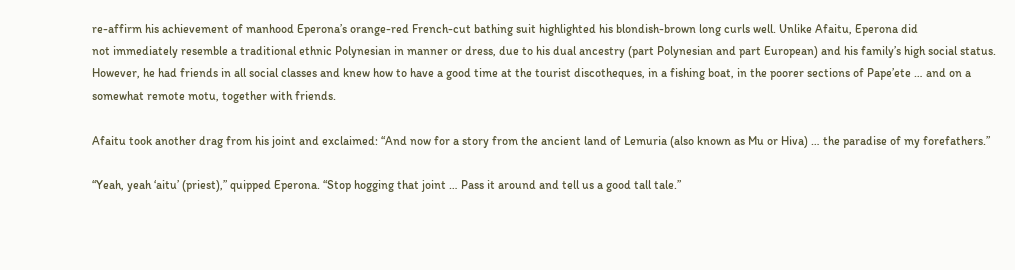re-affirm his achievement of manhood Eperona’s orange-red French-cut bathing suit highlighted his blondish-brown long curls well. Unlike Afaitu, Eperona did
not immediately resemble a traditional ethnic Polynesian in manner or dress, due to his dual ancestry (part Polynesian and part European) and his family’s high social status. However, he had friends in all social classes and knew how to have a good time at the tourist discotheques, in a fishing boat, in the poorer sections of Pape’ete … and on a somewhat remote motu, together with friends.

Afaitu took another drag from his joint and exclaimed: “And now for a story from the ancient land of Lemuria (also known as Mu or Hiva) … the paradise of my forefathers.”

“Yeah, yeah ‘aitu’ (priest),” quipped Eperona. “Stop hogging that joint … Pass it around and tell us a good tall tale.”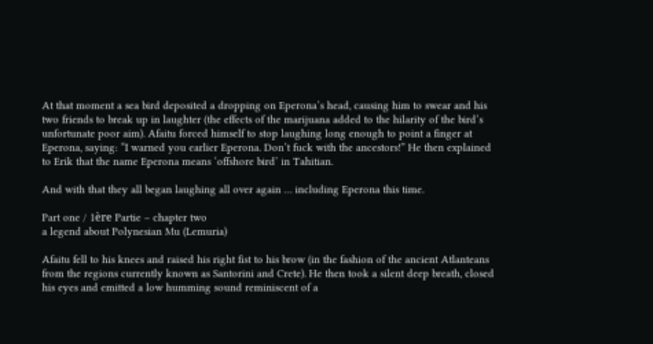At that moment a sea bird deposited a dropping on Eperona’s head, causing him to swear and his two friends to break up in laughter (the effects of the marijuana added to the hilarity of the bird’s unfortunate poor aim). Afaitu forced himself to stop laughing long enough to point a finger at Eperona, saying: “I warned you earlier Eperona. Don’t fuck with the ancestors!” He then explained to Erik that the name Eperona means ‘offshore bird’ in Tahitian.

And with that they all began laughing all over again … including Eperona this time.

Part one / 1ère Partie – chapter two
a legend about Polynesian Mu (Lemuria)

Afaitu fell to his knees and raised his right fist to his brow (in the fashion of the ancient Atlanteans from the regions currently known as Santorini and Crete). He then took a silent deep breath, closed his eyes and emitted a low humming sound reminiscent of a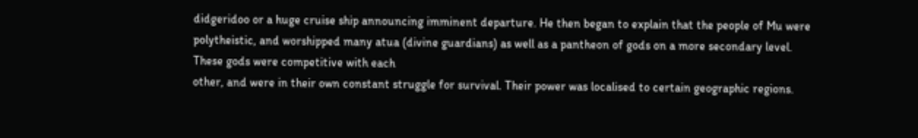didgeridoo or a huge cruise ship announcing imminent departure. He then began to explain that the people of Mu were polytheistic, and worshipped many atua (divine guardians) as well as a pantheon of gods on a more secondary level. These gods were competitive with each
other, and were in their own constant struggle for survival. Their power was localised to certain geographic regions.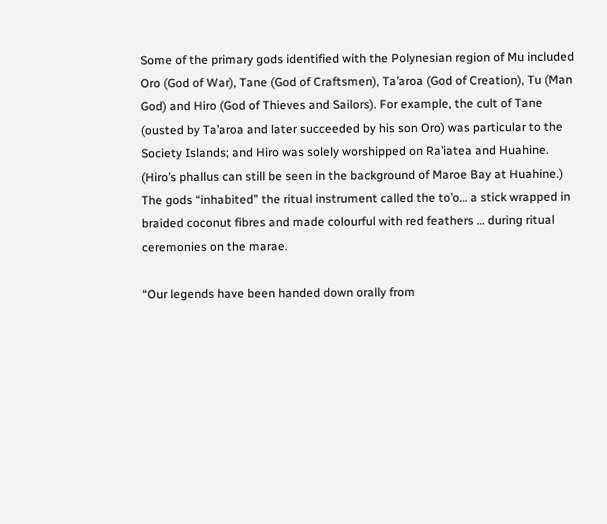Some of the primary gods identified with the Polynesian region of Mu included Oro (God of War), Tane (God of Craftsmen), Ta’aroa (God of Creation), Tu (Man God) and Hiro (God of Thieves and Sailors). For example, the cult of Tane (ousted by Ta’aroa and later succeeded by his son Oro) was particular to the Society Islands; and Hiro was solely worshipped on Ra’iatea and Huahine. (Hiro’s phallus can still be seen in the background of Maroe Bay at Huahine.) The gods “inhabited” the ritual instrument called the to’o… a stick wrapped in braided coconut fibres and made colourful with red feathers … during ritual ceremonies on the marae.

“Our legends have been handed down orally from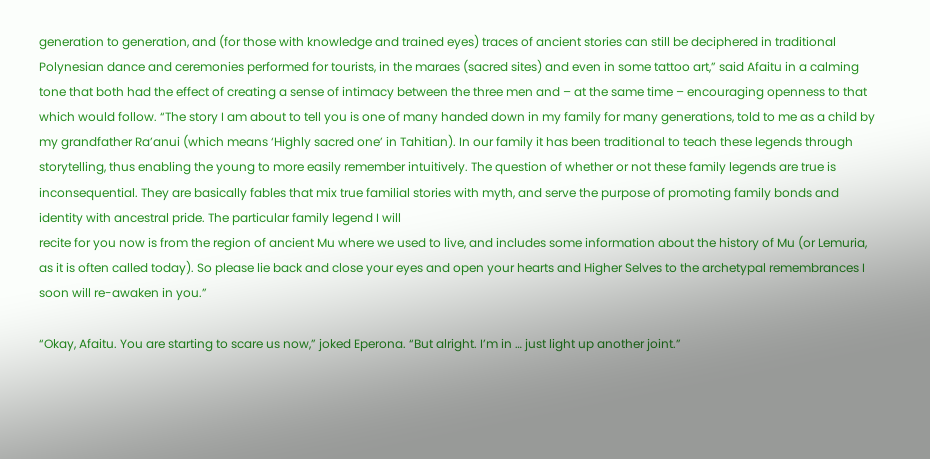generation to generation, and (for those with knowledge and trained eyes) traces of ancient stories can still be deciphered in traditional Polynesian dance and ceremonies performed for tourists, in the maraes (sacred sites) and even in some tattoo art,” said Afaitu in a calming tone that both had the effect of creating a sense of intimacy between the three men and – at the same time – encouraging openness to that which would follow. “The story I am about to tell you is one of many handed down in my family for many generations, told to me as a child by my grandfather Ra’anui (which means ‘Highly sacred one’ in Tahitian). In our family it has been traditional to teach these legends through storytelling, thus enabling the young to more easily remember intuitively. The question of whether or not these family legends are true is inconsequential. They are basically fables that mix true familial stories with myth, and serve the purpose of promoting family bonds and identity with ancestral pride. The particular family legend I will
recite for you now is from the region of ancient Mu where we used to live, and includes some information about the history of Mu (or Lemuria, as it is often called today). So please lie back and close your eyes and open your hearts and Higher Selves to the archetypal remembrances I soon will re-awaken in you.”

“Okay, Afaitu. You are starting to scare us now,” joked Eperona. “But alright. I’m in … just light up another joint.”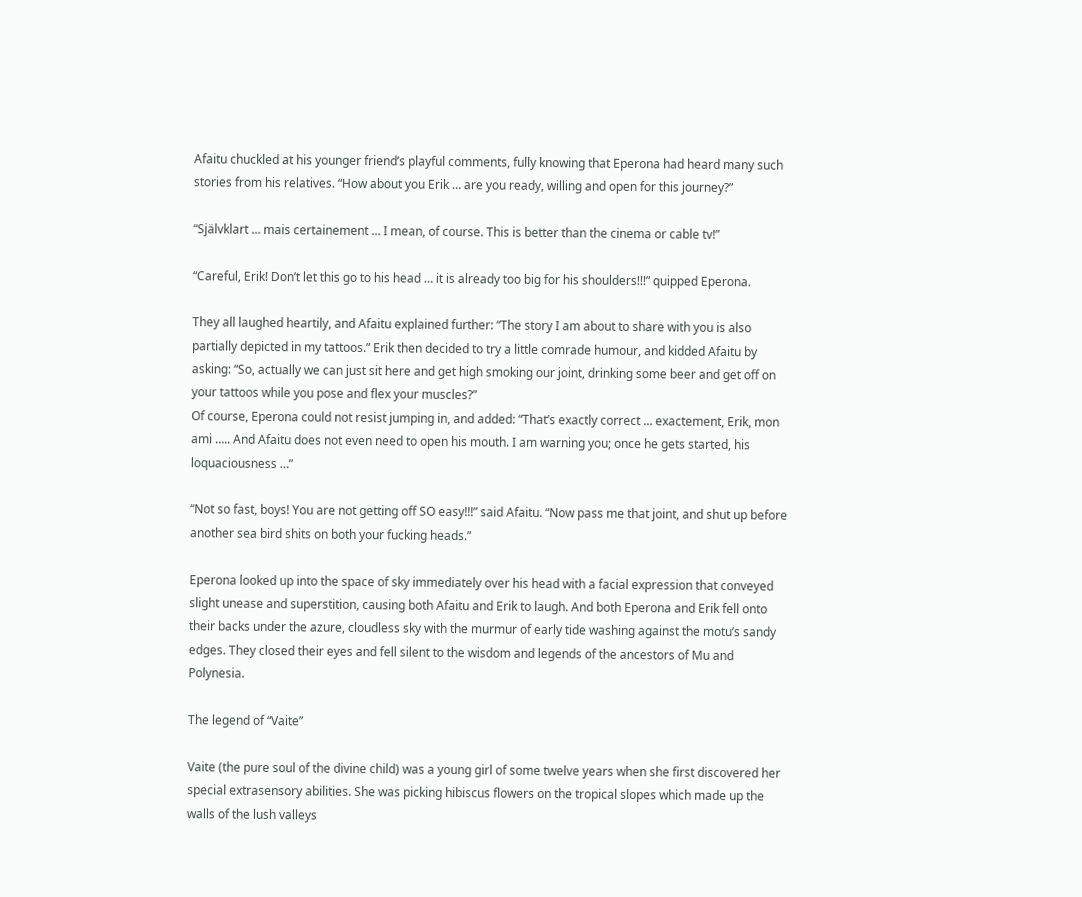Afaitu chuckled at his younger friend’s playful comments, fully knowing that Eperona had heard many such stories from his relatives. “How about you Erik … are you ready, willing and open for this journey?”

“Självklart … mais certainement … I mean, of course. This is better than the cinema or cable tv!”

“Careful, Erik! Don’t let this go to his head … it is already too big for his shoulders!!!” quipped Eperona.

They all laughed heartily, and Afaitu explained further: “The story I am about to share with you is also partially depicted in my tattoos.” Erik then decided to try a little comrade humour, and kidded Afaitu by asking: “So, actually we can just sit here and get high smoking our joint, drinking some beer and get off on your tattoos while you pose and flex your muscles?”
Of course, Eperona could not resist jumping in, and added: “That’s exactly correct … exactement, Erik, mon ami ….. And Afaitu does not even need to open his mouth. I am warning you; once he gets started, his loquaciousness …”

“Not so fast, boys! You are not getting off SO easy!!!” said Afaitu. “Now pass me that joint, and shut up before another sea bird shits on both your fucking heads.”

Eperona looked up into the space of sky immediately over his head with a facial expression that conveyed slight unease and superstition, causing both Afaitu and Erik to laugh. And both Eperona and Erik fell onto their backs under the azure, cloudless sky with the murmur of early tide washing against the motu’s sandy edges. They closed their eyes and fell silent to the wisdom and legends of the ancestors of Mu and Polynesia.

The legend of “Vaite”

Vaite (the pure soul of the divine child) was a young girl of some twelve years when she first discovered her special extrasensory abilities. She was picking hibiscus flowers on the tropical slopes which made up the walls of the lush valleys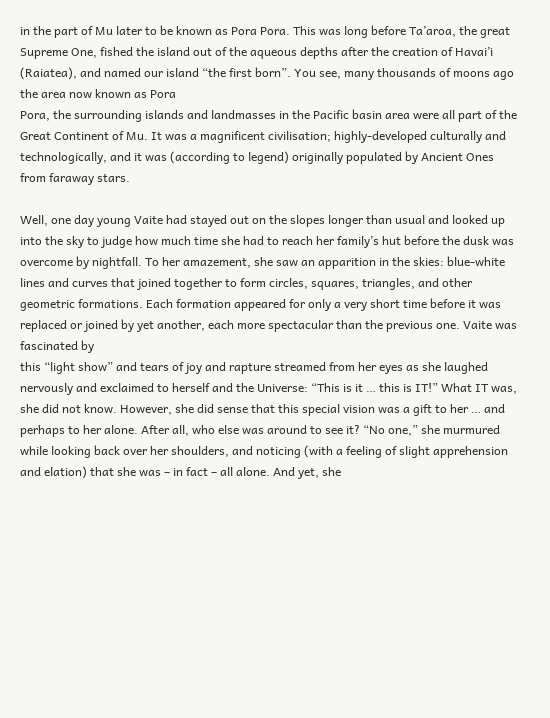in the part of Mu later to be known as Pora Pora. This was long before Ta’aroa, the great Supreme One, fished the island out of the aqueous depths after the creation of Havai’i (Raiatea), and named our island “the first born”. You see, many thousands of moons ago the area now known as Pora
Pora, the surrounding islands and landmasses in the Pacific basin area were all part of the Great Continent of Mu. It was a magnificent civilisation; highly-developed culturally and technologically, and it was (according to legend) originally populated by Ancient Ones from faraway stars.

Well, one day young Vaite had stayed out on the slopes longer than usual and looked up into the sky to judge how much time she had to reach her family’s hut before the dusk was overcome by nightfall. To her amazement, she saw an apparition in the skies: blue-white lines and curves that joined together to form circles, squares, triangles, and other geometric formations. Each formation appeared for only a very short time before it was replaced or joined by yet another, each more spectacular than the previous one. Vaite was fascinated by
this “light show” and tears of joy and rapture streamed from her eyes as she laughed nervously and exclaimed to herself and the Universe: “This is it … this is IT!” What IT was, she did not know. However, she did sense that this special vision was a gift to her … and perhaps to her alone. After all, who else was around to see it? “No one,” she murmured while looking back over her shoulders, and noticing (with a feeling of slight apprehension and elation) that she was – in fact – all alone. And yet, she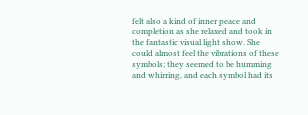felt also a kind of inner peace and completion as she relaxed and took in the fantastic visual light show. She could almost feel the vibrations of these symbols; they seemed to be humming and whirring, and each symbol had its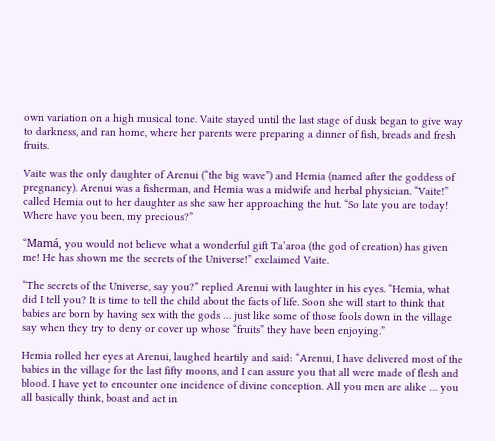own variation on a high musical tone. Vaite stayed until the last stage of dusk began to give way to darkness, and ran home, where her parents were preparing a dinner of fish, breads and fresh fruits.

Vaite was the only daughter of Arenui (“the big wave”) and Hemia (named after the goddess of pregnancy). Arenui was a fisherman, and Hemia was a midwife and herbal physician. “Vaite!” called Hemia out to her daughter as she saw her approaching the hut. “So late you are today! Where have you been, my precious?”

“Mamá, you would not believe what a wonderful gift Ta’aroa (the god of creation) has given me! He has shown me the secrets of the Universe!” exclaimed Vaite.

“The secrets of the Universe, say you?” replied Arenui with laughter in his eyes. “Hemia, what did I tell you? It is time to tell the child about the facts of life. Soon she will start to think that babies are born by having sex with the gods … just like some of those fools down in the village say when they try to deny or cover up whose “fruits” they have been enjoying.”

Hemia rolled her eyes at Arenui, laughed heartily and said: “Arenui, I have delivered most of the babies in the village for the last fifty moons, and I can assure you that all were made of flesh and blood. I have yet to encounter one incidence of divine conception. All you men are alike … you all basically think, boast and act in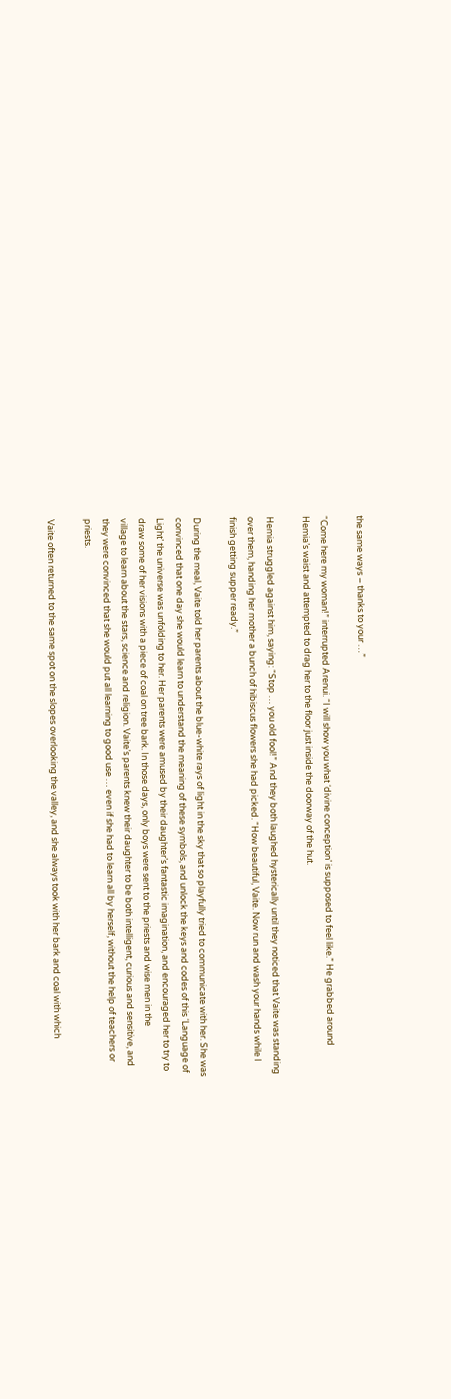the same ways – thanks to your …”

“Come here my woman!” interrupted Arenui. “I will show you what ‘divine conception’ is supposed to feel like.” He grabbed around Hemia’s waist and attempted to drag her to the floor just inside the doorway of the hut.

Hemia struggled against him, saying: “Stop … you old fool!” And they both laughed hysterically until they noticed that Vaite was standing over them, handing her mother a bunch of hibiscus flowers she had picked. “How beautiful, Vaite. Now run and wash your hands while I finish getting supper ready.”

During the meal, Vaite told her parents about the blue-white rays of light in the sky that so playfully tried to communicate with her. She was convinced that one day she would learn to understand the meaning of these symbols, and unlock the keys and codes of this ‘Language of Light’ the universe was unfolding to her. Her parents were amused by their daughter’s fantastic imagination, and encouraged her to try to draw some of her visions with a piece of coal on tree bark. In those days, only boys were sent to the priests and wise men in the
village to learn about the stars, science and religion. Vaite’s parents knew their daughter to be both intelligent, curious and sensitive, and they were convinced that she would put all learning to good use … even if she had to learn all by herself, without the help of teachers or priests.

Vaite often returned to the same spot on the slopes overlooking the valley, and she always took with her bark and coal with which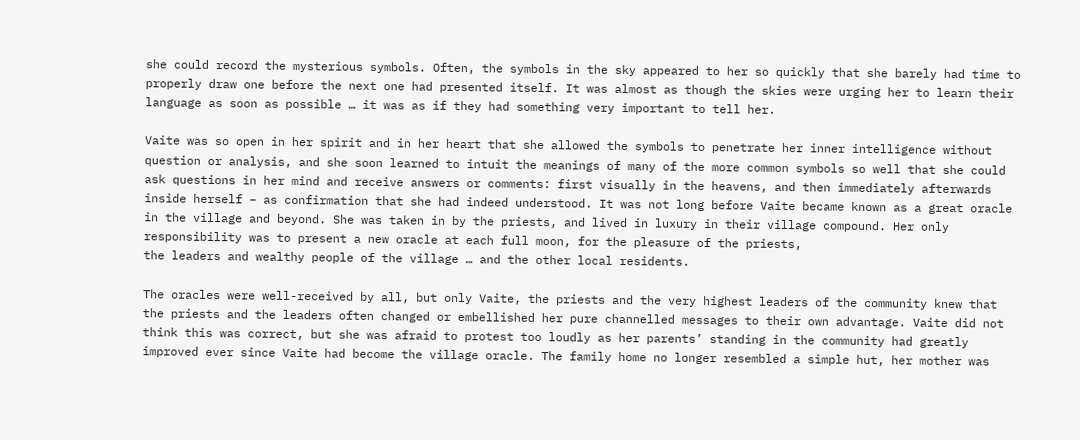she could record the mysterious symbols. Often, the symbols in the sky appeared to her so quickly that she barely had time to properly draw one before the next one had presented itself. It was almost as though the skies were urging her to learn their language as soon as possible … it was as if they had something very important to tell her.

Vaite was so open in her spirit and in her heart that she allowed the symbols to penetrate her inner intelligence without question or analysis, and she soon learned to intuit the meanings of many of the more common symbols so well that she could ask questions in her mind and receive answers or comments: first visually in the heavens, and then immediately afterwards inside herself – as confirmation that she had indeed understood. It was not long before Vaite became known as a great oracle in the village and beyond. She was taken in by the priests, and lived in luxury in their village compound. Her only responsibility was to present a new oracle at each full moon, for the pleasure of the priests,
the leaders and wealthy people of the village … and the other local residents.

The oracles were well-received by all, but only Vaite, the priests and the very highest leaders of the community knew that the priests and the leaders often changed or embellished her pure channelled messages to their own advantage. Vaite did not think this was correct, but she was afraid to protest too loudly as her parents’ standing in the community had greatly improved ever since Vaite had become the village oracle. The family home no longer resembled a simple hut, her mother was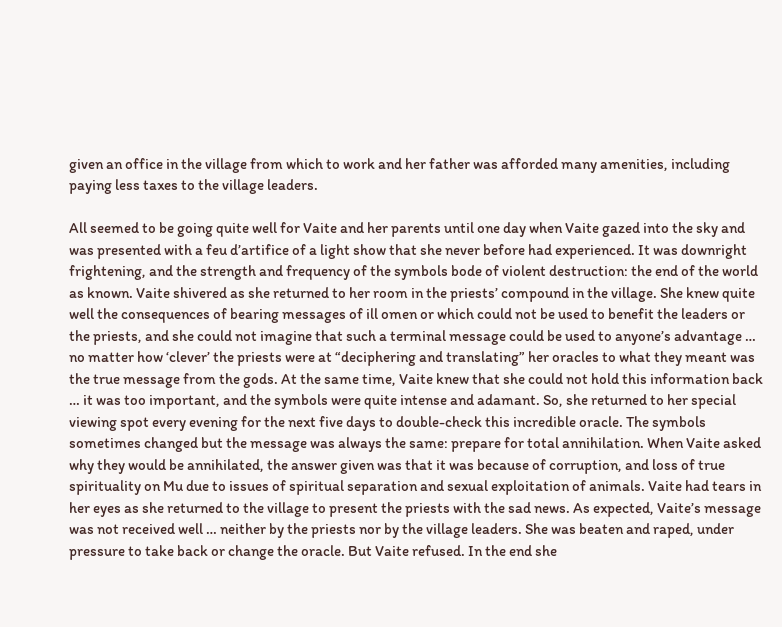given an office in the village from which to work and her father was afforded many amenities, including paying less taxes to the village leaders.

All seemed to be going quite well for Vaite and her parents until one day when Vaite gazed into the sky and was presented with a feu d’artifice of a light show that she never before had experienced. It was downright frightening, and the strength and frequency of the symbols bode of violent destruction: the end of the world as known. Vaite shivered as she returned to her room in the priests’ compound in the village. She knew quite well the consequences of bearing messages of ill omen or which could not be used to benefit the leaders or the priests, and she could not imagine that such a terminal message could be used to anyone’s advantage … no matter how ‘clever’ the priests were at “deciphering and translating” her oracles to what they meant was the true message from the gods. At the same time, Vaite knew that she could not hold this information back … it was too important, and the symbols were quite intense and adamant. So, she returned to her special viewing spot every evening for the next five days to double-check this incredible oracle. The symbols sometimes changed but the message was always the same: prepare for total annihilation. When Vaite asked why they would be annihilated, the answer given was that it was because of corruption, and loss of true spirituality on Mu due to issues of spiritual separation and sexual exploitation of animals. Vaite had tears in her eyes as she returned to the village to present the priests with the sad news. As expected, Vaite’s message was not received well … neither by the priests nor by the village leaders. She was beaten and raped, under pressure to take back or change the oracle. But Vaite refused. In the end she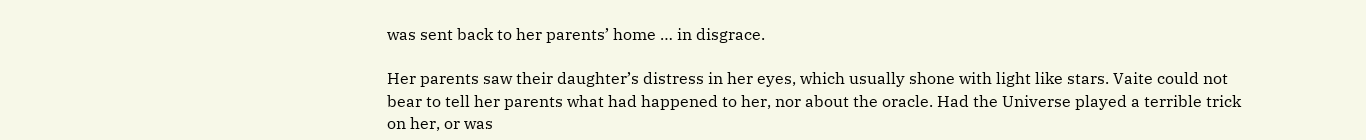was sent back to her parents’ home … in disgrace.

Her parents saw their daughter’s distress in her eyes, which usually shone with light like stars. Vaite could not bear to tell her parents what had happened to her, nor about the oracle. Had the Universe played a terrible trick on her, or was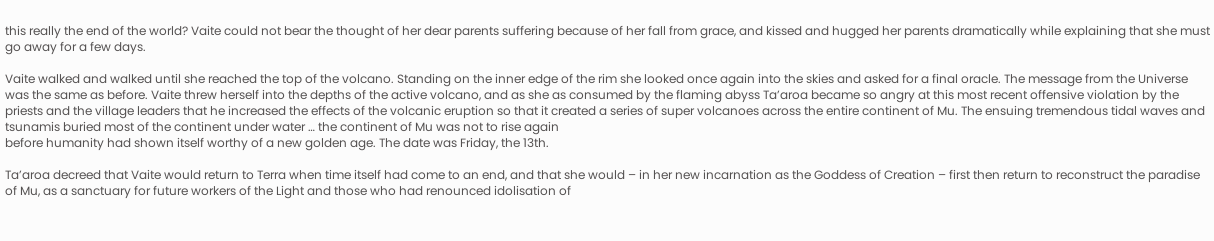this really the end of the world? Vaite could not bear the thought of her dear parents suffering because of her fall from grace, and kissed and hugged her parents dramatically while explaining that she must go away for a few days.

Vaite walked and walked until she reached the top of the volcano. Standing on the inner edge of the rim she looked once again into the skies and asked for a final oracle. The message from the Universe was the same as before. Vaite threw herself into the depths of the active volcano, and as she as consumed by the flaming abyss Ta’aroa became so angry at this most recent offensive violation by the priests and the village leaders that he increased the effects of the volcanic eruption so that it created a series of super volcanoes across the entire continent of Mu. The ensuing tremendous tidal waves and tsunamis buried most of the continent under water … the continent of Mu was not to rise again
before humanity had shown itself worthy of a new golden age. The date was Friday, the 13th.

Ta’aroa decreed that Vaite would return to Terra when time itself had come to an end, and that she would – in her new incarnation as the Goddess of Creation – first then return to reconstruct the paradise of Mu, as a sanctuary for future workers of the Light and those who had renounced idolisation of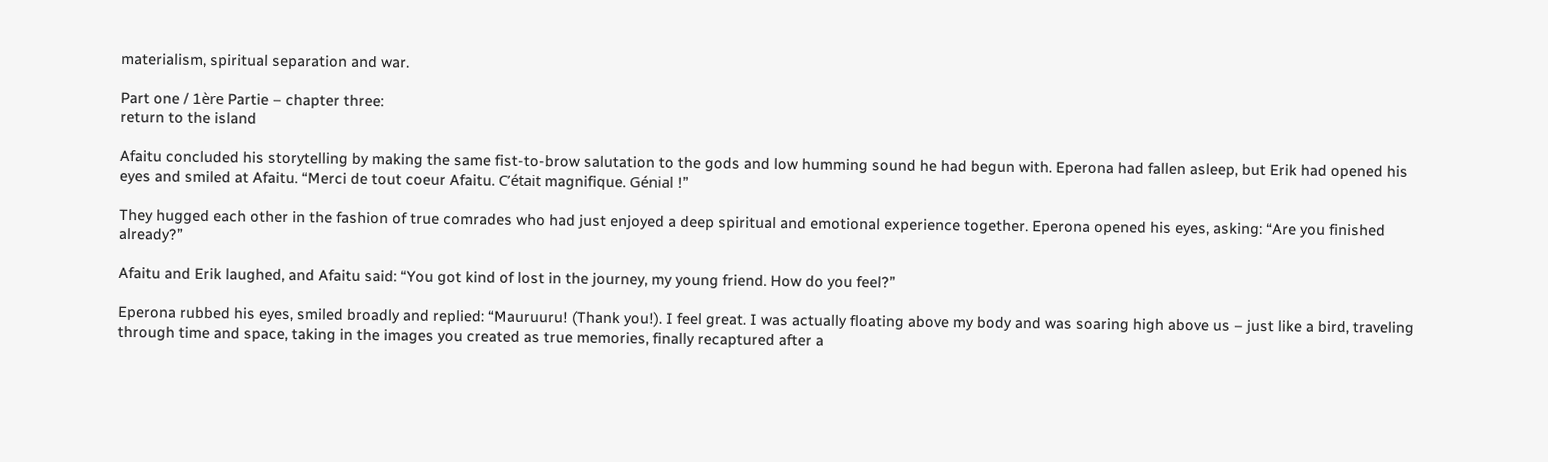materialism, spiritual separation and war.

Part one / 1ère Partie – chapter three:
return to the island

Afaitu concluded his storytelling by making the same fist-to-brow salutation to the gods and low humming sound he had begun with. Eperona had fallen asleep, but Erik had opened his eyes and smiled at Afaitu. “Merci de tout coeur Afaitu. C’était magnifique. Génial !”

They hugged each other in the fashion of true comrades who had just enjoyed a deep spiritual and emotional experience together. Eperona opened his eyes, asking: “Are you finished already?”

Afaitu and Erik laughed, and Afaitu said: “You got kind of lost in the journey, my young friend. How do you feel?”

Eperona rubbed his eyes, smiled broadly and replied: “Mauruuru! (Thank you!). I feel great. I was actually floating above my body and was soaring high above us – just like a bird, traveling through time and space, taking in the images you created as true memories, finally recaptured after a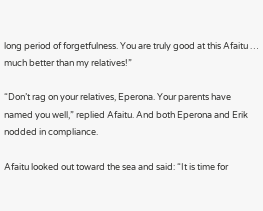long period of forgetfulness. You are truly good at this Afaitu … much better than my relatives!”

“Don’t rag on your relatives, Eperona. Your parents have named you well,” replied Afaitu. And both Eperona and Erik nodded in compliance.

Afaitu looked out toward the sea and said: “It is time for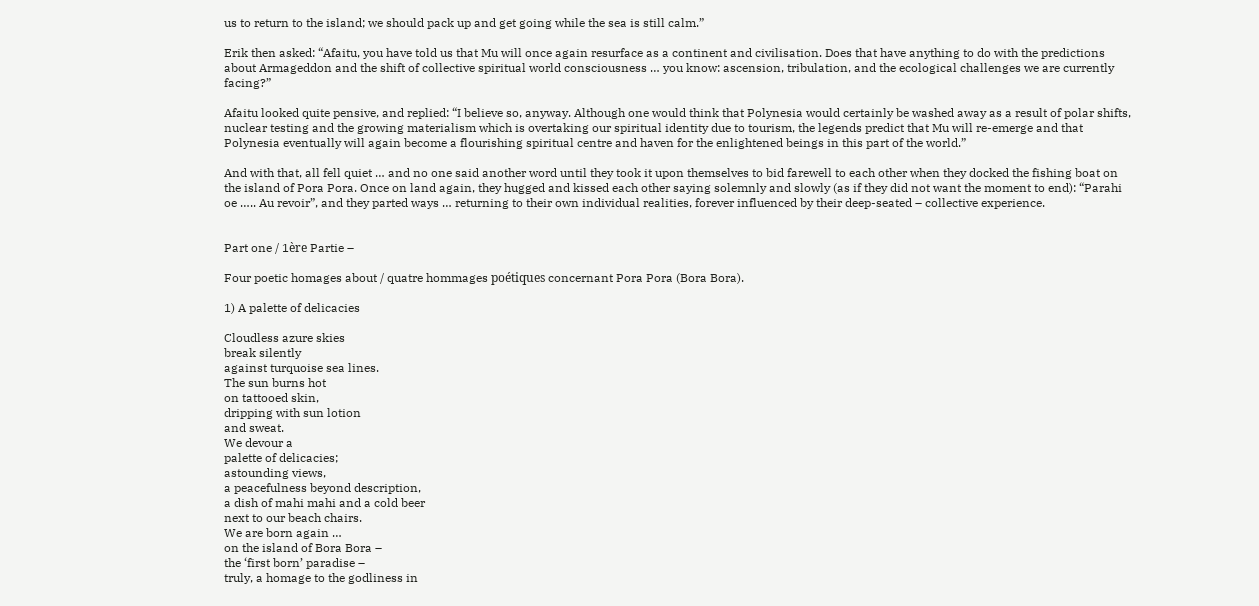us to return to the island; we should pack up and get going while the sea is still calm.”

Erik then asked: “Afaitu, you have told us that Mu will once again resurface as a continent and civilisation. Does that have anything to do with the predictions about Armageddon and the shift of collective spiritual world consciousness … you know: ascension, tribulation, and the ecological challenges we are currently facing?”

Afaitu looked quite pensive, and replied: “I believe so, anyway. Although one would think that Polynesia would certainly be washed away as a result of polar shifts, nuclear testing and the growing materialism which is overtaking our spiritual identity due to tourism, the legends predict that Mu will re-emerge and that Polynesia eventually will again become a flourishing spiritual centre and haven for the enlightened beings in this part of the world.”

And with that, all fell quiet … and no one said another word until they took it upon themselves to bid farewell to each other when they docked the fishing boat on the island of Pora Pora. Once on land again, they hugged and kissed each other saying solemnly and slowly (as if they did not want the moment to end): “Parahi oe ….. Au revoir”, and they parted ways … returning to their own individual realities, forever influenced by their deep-seated – collective experience.


Part one / 1ère Partie –

Four poetic homages about / quatre hommages poétiques concernant Pora Pora (Bora Bora).

1) A palette of delicacies

Cloudless azure skies
break silently
against turquoise sea lines.
The sun burns hot
on tattooed skin,
dripping with sun lotion
and sweat.
We devour a
palette of delicacies;
astounding views,
a peacefulness beyond description,
a dish of mahi mahi and a cold beer
next to our beach chairs.
We are born again …
on the island of Bora Bora –
the ‘first born’ paradise –
truly, a homage to the godliness in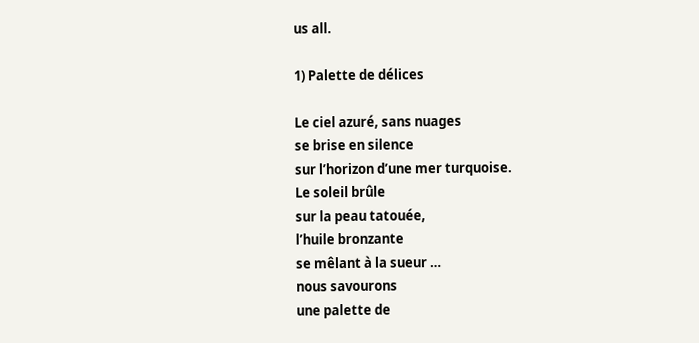us all.

1) Palette de délices

Le ciel azuré, sans nuages
se brise en silence
sur l’horizon d’une mer turquoise.
Le soleil brûle
sur la peau tatouée,
l’huile bronzante
se mêlant à la sueur …
nous savourons
une palette de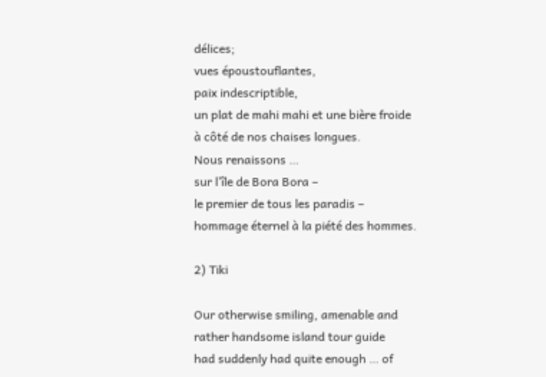délices;
vues époustouflantes,
paix indescriptible,
un plat de mahi mahi et une bière froide
à côté de nos chaises longues.
Nous renaissons …
sur l’île de Bora Bora –
le premier de tous les paradis –
hommage éternel à la piété des hommes.

2) Tiki

Our otherwise smiling, amenable and
rather handsome island tour guide
had suddenly had quite enough … of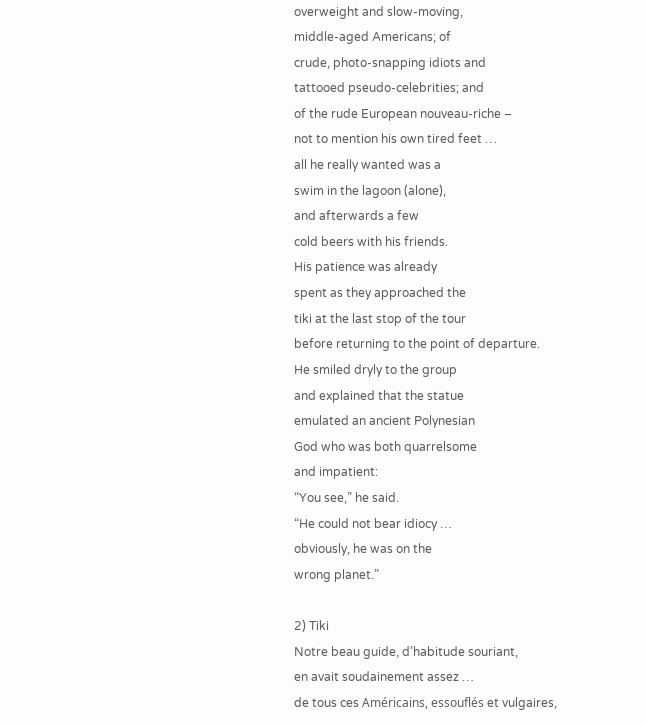overweight and slow-moving,
middle-aged Americans; of
crude, photo-snapping idiots and
tattooed pseudo-celebrities; and
of the rude European nouveau-riche –
not to mention his own tired feet …
all he really wanted was a
swim in the lagoon (alone),
and afterwards a few
cold beers with his friends.
His patience was already
spent as they approached the
tiki at the last stop of the tour
before returning to the point of departure.
He smiled dryly to the group
and explained that the statue
emulated an ancient Polynesian
God who was both quarrelsome
and impatient:
“You see,” he said.
“He could not bear idiocy …
obviously, he was on the
wrong planet.”

2) Tiki
Notre beau guide, d’habitude souriant,
en avait soudainement assez …
de tous ces Américains, essouflés et vulgaires,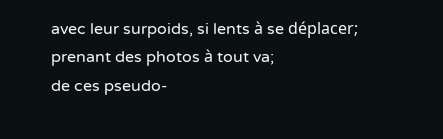avec leur surpoids, si lents à se déplacer;
prenant des photos à tout va;
de ces pseudo-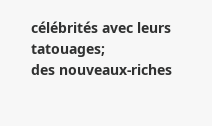célébrités avec leurs tatouages;
des nouveaux-riches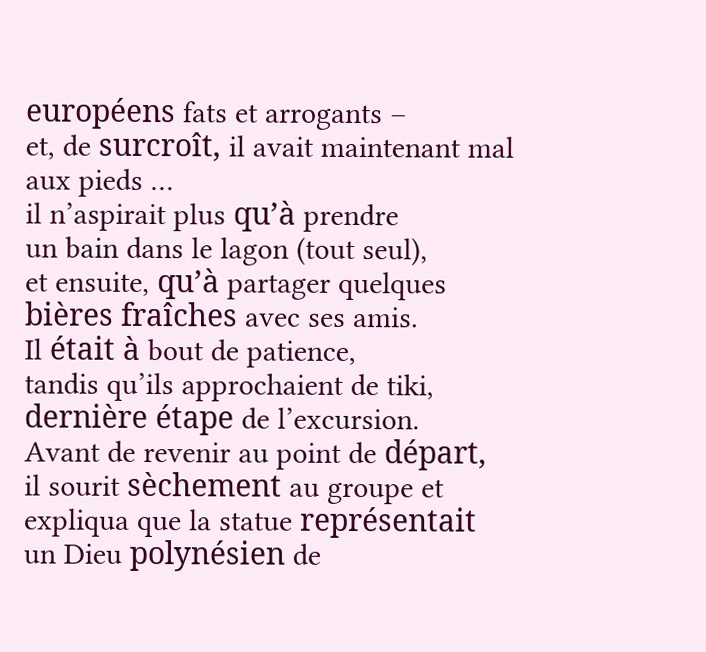européens fats et arrogants –
et, de surcroît, il avait maintenant mal aux pieds …
il n’aspirait plus qu’à prendre
un bain dans le lagon (tout seul),
et ensuite, qu’à partager quelques bières fraîches avec ses amis.
Il était à bout de patience,
tandis qu’ils approchaient de tiki,
dernière étape de l’excursion.
Avant de revenir au point de départ,
il sourit sèchement au groupe et
expliqua que la statue représentait
un Dieu polynésien de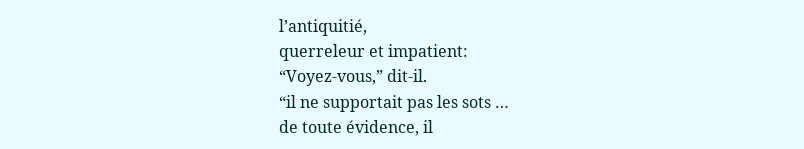l’antiquitié,
querreleur et impatient:
“Voyez-vous,” dit-il.
“il ne supportait pas les sots …
de toute évidence, il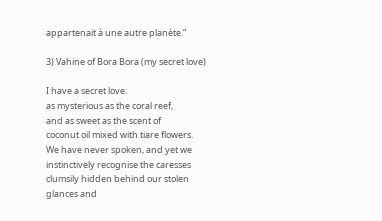appartenait à une autre planète.”

3) Vahine of Bora Bora (my secret love)

I have a secret love:
as mysterious as the coral reef,
and as sweet as the scent of
coconut oil mixed with tiare flowers.
We have never spoken, and yet we
instinctively recognise the caresses
clumsily hidden behind our stolen
glances and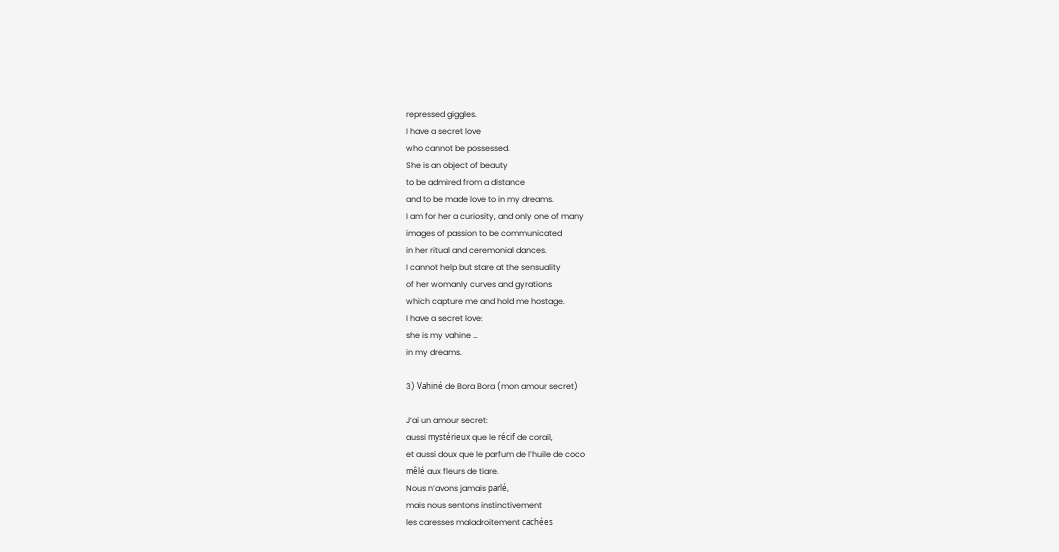repressed giggles.
I have a secret love
who cannot be possessed.
She is an object of beauty
to be admired from a distance
and to be made love to in my dreams.
I am for her a curiosity, and only one of many
images of passion to be communicated
in her ritual and ceremonial dances.
I cannot help but stare at the sensuality
of her womanly curves and gyrations
which capture me and hold me hostage.
I have a secret love:
she is my vahine …
in my dreams.

3) Vahiné de Bora Bora (mon amour secret)

J’ai un amour secret:
aussi mystérieux que le récif de corail,
et aussi doux que le parfum de l’huile de coco
mêlé aux fleurs de tiare.
Nous n’avons jamais parlé,
mais nous sentons instinctivement
les caresses maladroitement cachées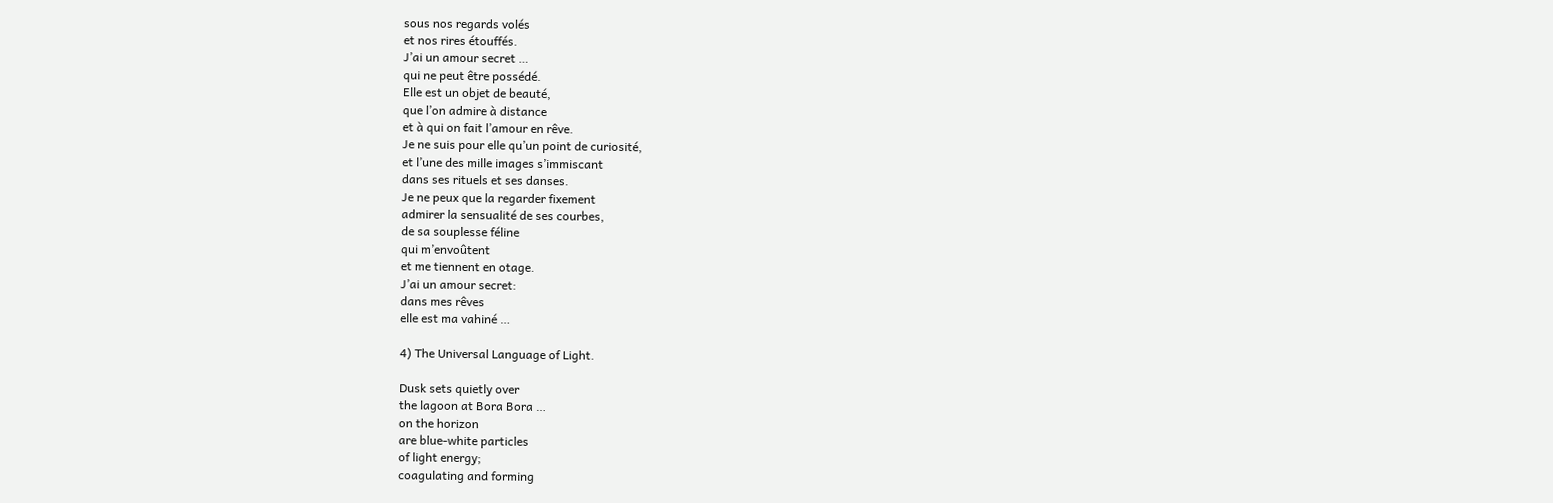sous nos regards volés
et nos rires étouffés.
J’ai un amour secret …
qui ne peut être possédé.
Elle est un objet de beauté,
que l’on admire à distance
et à qui on fait l’amour en rêve.
Je ne suis pour elle qu’un point de curiosité,
et l’une des mille images s’immiscant
dans ses rituels et ses danses.
Je ne peux que la regarder fixement
admirer la sensualité de ses courbes,
de sa souplesse féline
qui m’envoûtent
et me tiennent en otage.
J’ai un amour secret:
dans mes rêves
elle est ma vahiné …

4) The Universal Language of Light.

Dusk sets quietly over
the lagoon at Bora Bora …
on the horizon
are blue-white particles
of light energy;
coagulating and forming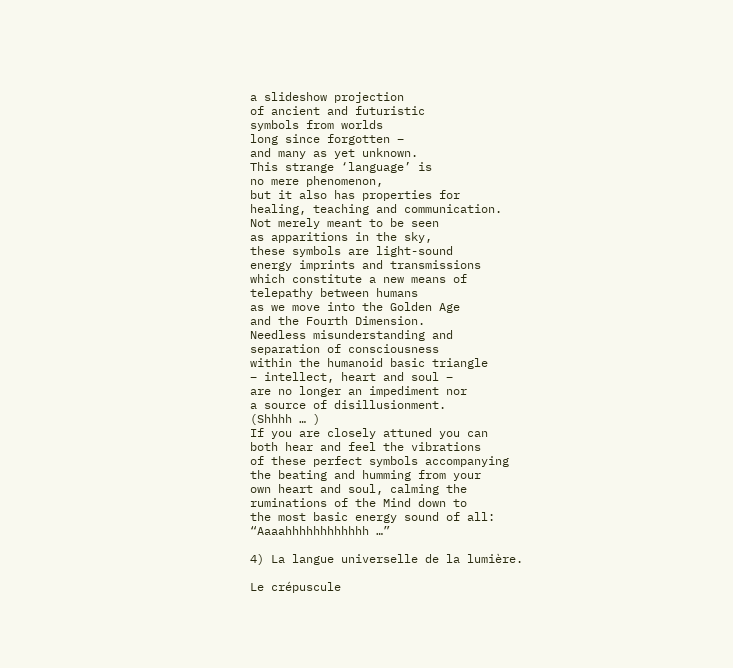a slideshow projection
of ancient and futuristic
symbols from worlds
long since forgotten –
and many as yet unknown.
This strange ‘language’ is
no mere phenomenon,
but it also has properties for
healing, teaching and communication.
Not merely meant to be seen
as apparitions in the sky,
these symbols are light-sound
energy imprints and transmissions
which constitute a new means of
telepathy between humans
as we move into the Golden Age
and the Fourth Dimension.
Needless misunderstanding and
separation of consciousness
within the humanoid basic triangle
– intellect, heart and soul –
are no longer an impediment nor
a source of disillusionment.
(Shhhh … )
If you are closely attuned you can
both hear and feel the vibrations
of these perfect symbols accompanying
the beating and humming from your
own heart and soul, calming the
ruminations of the Mind down to
the most basic energy sound of all:
“Aaaahhhhhhhhhhhh …”

4) La langue universelle de la lumière.

Le crépuscule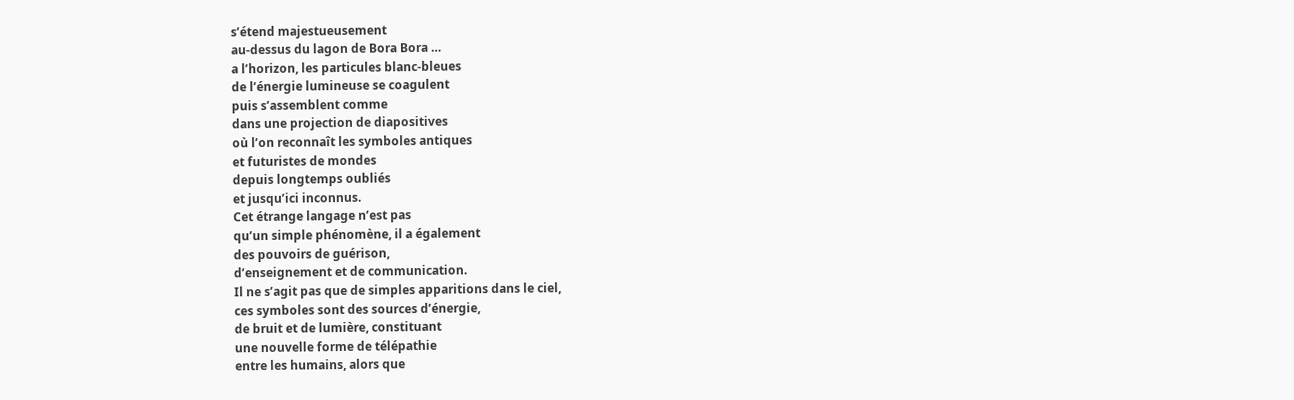s’étend majestueusement
au-dessus du lagon de Bora Bora …
a l’horizon, les particules blanc-bleues
de l’énergie lumineuse se coagulent
puis s’assemblent comme
dans une projection de diapositives
où l’on reconnaît les symboles antiques
et futuristes de mondes
depuis longtemps oubliés
et jusqu’ici inconnus.
Cet étrange langage n’est pas
qu’un simple phénomène, il a également
des pouvoirs de guérison,
d’enseignement et de communication.
Il ne s’agit pas que de simples apparitions dans le ciel,
ces symboles sont des sources d’énergie,
de bruit et de lumière, constituant
une nouvelle forme de télépathie
entre les humains, alors que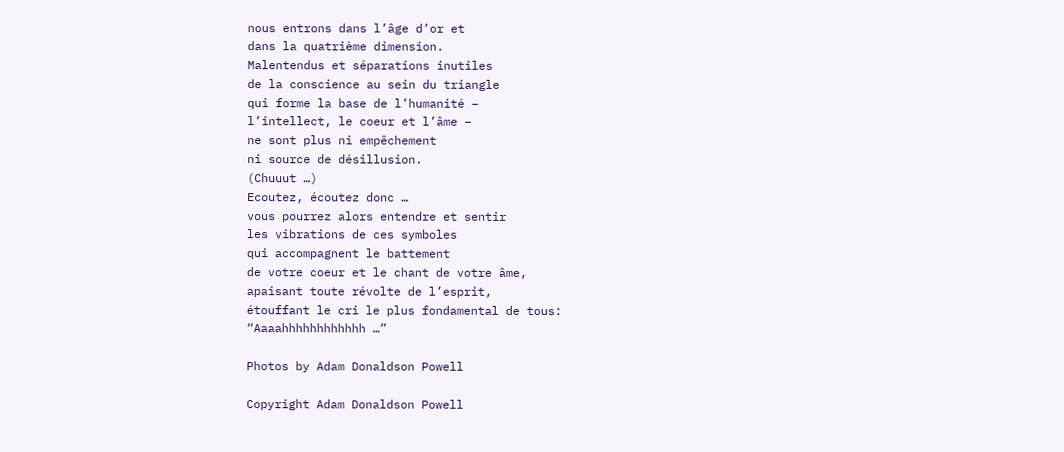nous entrons dans l’âge d’or et
dans la quatrième dimension.
Malentendus et séparations inutiles
de la conscience au sein du triangle
qui forme la base de l’humanité –
l’intellect, le coeur et l’âme –
ne sont plus ni empêchement
ni source de désillusion.
(Chuuut …)
Ecoutez, écoutez donc …
vous pourrez alors entendre et sentir
les vibrations de ces symboles
qui accompagnent le battement
de votre coeur et le chant de votre âme,
apaisant toute révolte de l’esprit,
étouffant le cri le plus fondamental de tous:
“Aaaahhhhhhhhhhhh …”

Photos by Adam Donaldson Powell

Copyright Adam Donaldson Powell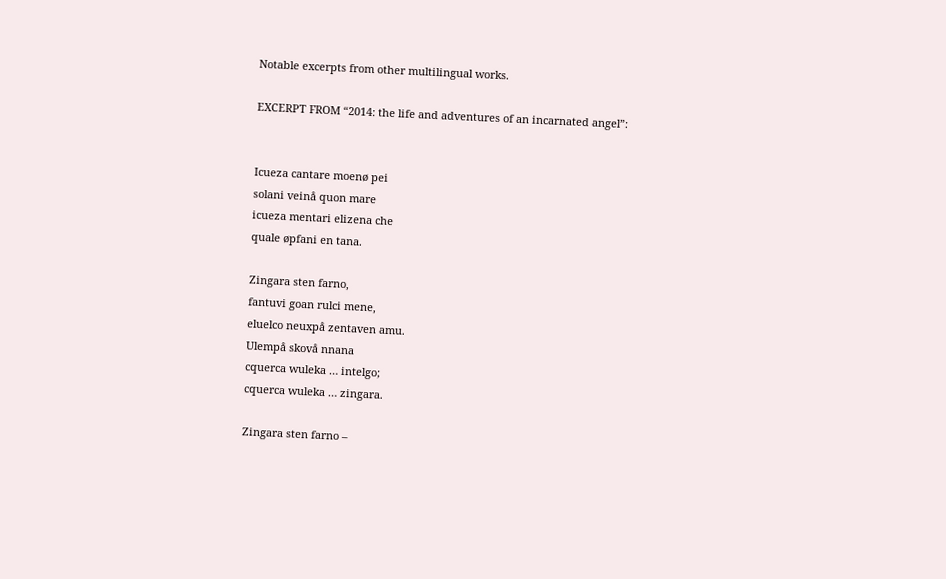Notable excerpts from other multilingual works.

EXCERPT FROM “2014: the life and adventures of an incarnated angel”:


Icueza cantare moenø pei
solani veinå quon mare
icueza mentari elizena che
quale øpfani en tana.

Zingara sten farno,
fantuvi goan rulci mene,
eluelco neuxpå zentaven amu.
Ulempå skovå nnana
cquerca wuleka … intelgo;
cquerca wuleka … zingara.

Zingara sten farno –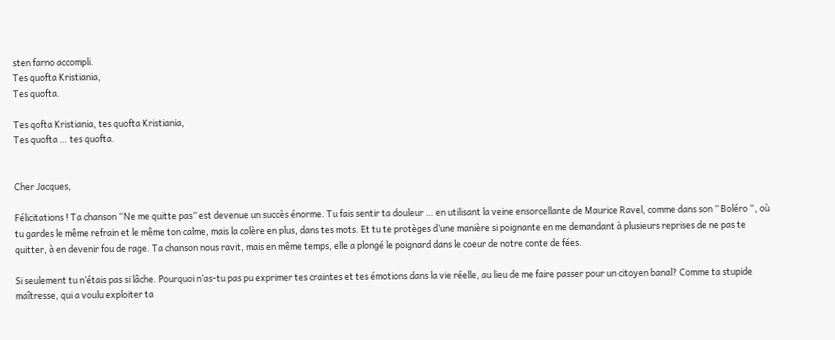sten farno accompli.
Tes quofta Kristiania,
Tes quofta.

Tes qofta Kristiania, tes quofta Kristiania,
Tes quofta … tes quofta.


Cher Jacques,

Félicitations ! Ta chanson “Ne me quitte pas” est devenue un succès énorme. Tu fais sentir ta douleur … en utilisant la veine ensorcellante de Maurice Ravel, comme dans son ” Boléro “, où tu gardes le même refrain et le même ton calme, mais la colère en plus, dans tes mots. Et tu te protèges d’une manière si poignante en me demandant à plusieurs reprises de ne pas te quitter, à en devenir fou de rage. Ta chanson nous ravit, mais en même temps, elle a plongé le poignard dans le coeur de notre conte de fées.

Si seulement tu n’étais pas si lâche. Pourquoi n’as-tu pas pu exprimer tes craintes et tes émotions dans la vie réelle, au lieu de me faire passer pour un citoyen banal? Comme ta stupide maîtresse, qui a voulu exploiter ta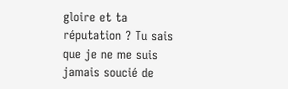gloire et ta réputation ? Tu sais que je ne me suis jamais soucié de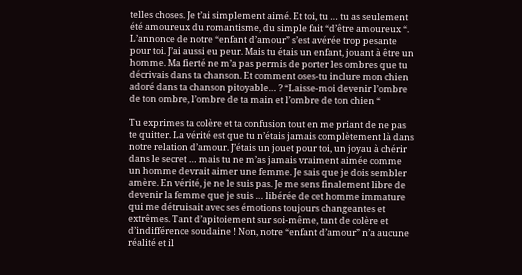telles choses. Je t’ai simplement aimé. Et toi, tu … tu as seulement été amoureux du romantisme, du simple fait “d’être amoureux “. L’annonce de notre “enfant d’amour” s’est avérée trop pesante pour toi. J’ai aussi eu peur. Mais tu étais un enfant, jouant à être un homme. Ma fierté ne m’a pas permis de porter les ombres que tu décrivais dans ta chanson. Et comment oses-tu inclure mon chien adoré dans ta chanson pitoyable… ? “Laisse-moi devenir l’ombre de ton ombre, l’ombre de ta main et l’ombre de ton chien “

Tu exprimes ta colère et ta confusion tout en me priant de ne pas te quitter. La vérité est que tu n’étais jamais complètement là dans notre relation d’amour. J’étais un jouet pour toi, un joyau à chérir dans le secret … mais tu ne m’as jamais vraiment aimée comme un homme devrait aimer une femme. Je sais que je dois sembler amère. En vérité, je ne le suis pas. Je me sens finalement libre de devenir la femme que je suis … libérée de cet homme immature qui me détruisait avec ses émotions toujours changeantes et extrêmes. Tant d’apitoiement sur soi-même, tant de colère et d’indifférence soudaine ! Non, notre “enfant d’amour” n’a aucune réalité et il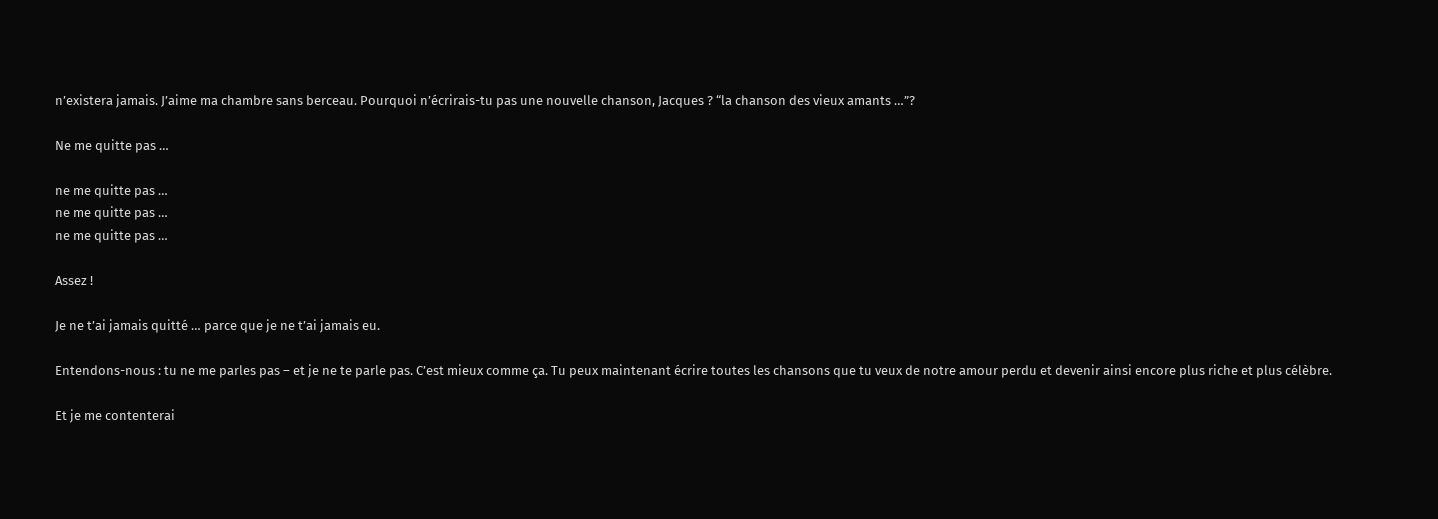n’existera jamais. J’aime ma chambre sans berceau. Pourquoi n’écrirais-tu pas une nouvelle chanson, Jacques ? “la chanson des vieux amants …”?

Ne me quitte pas …

ne me quitte pas …
ne me quitte pas …
ne me quitte pas …

Assez !

Je ne t’ai jamais quitté … parce que je ne t’ai jamais eu.

Entendons-nous : tu ne me parles pas – et je ne te parle pas. C’est mieux comme ça. Tu peux maintenant écrire toutes les chansons que tu veux de notre amour perdu et devenir ainsi encore plus riche et plus célèbre.

Et je me contenterai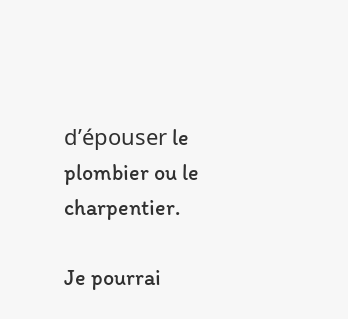d’épouser le plombier ou le charpentier.

Je pourrai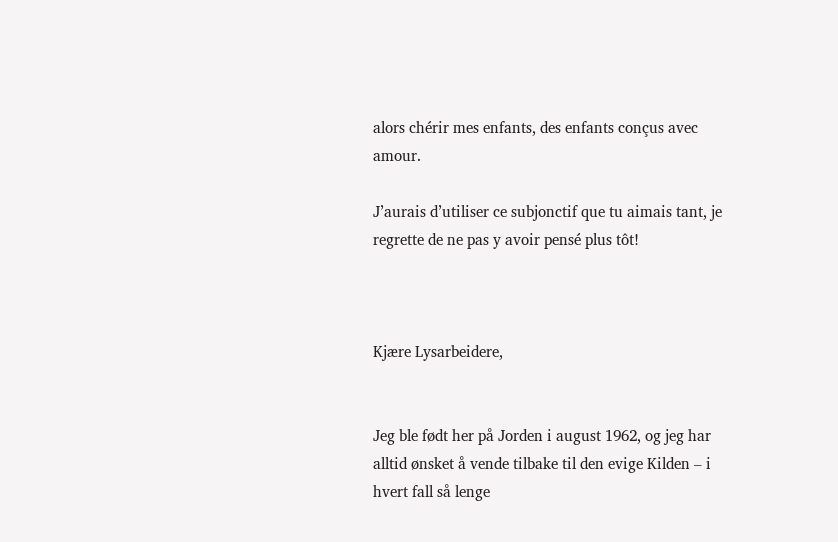alors chérir mes enfants, des enfants conçus avec amour.

J’aurais d’utiliser ce subjonctif que tu aimais tant, je regrette de ne pas y avoir pensé plus tôt!



Kjære Lysarbeidere,


Jeg ble født her på Jorden i august 1962, og jeg har alltid ønsket å vende tilbake til den evige Kilden – i hvert fall så lenge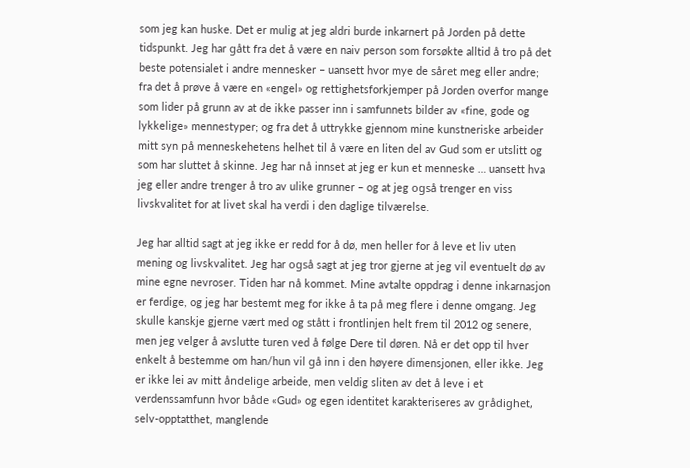som jeg kan huske. Det er mulig at jeg aldri burde inkarnert på Jorden på dette tidspunkt. Jeg har gått fra det å være en naiv person som forsøkte alltid å tro på det beste potensialet i andre mennesker – uansett hvor mye de såret meg eller andre; fra det å prøve å være en «engel» og rettighetsforkjemper på Jorden overfor mange som lider på grunn av at de ikke passer inn i samfunnets bilder av «fine, gode og lykkelige» mennestyper; og fra det å uttrykke gjennom mine kunstneriske arbeider mitt syn på menneskehetens helhet til å være en liten del av Gud som er utslitt og som har sluttet å skinne. Jeg har nå innset at jeg er kun et menneske … uansett hva jeg eller andre trenger å tro av ulike grunner – og at jeg også trenger en viss livskvalitet for at livet skal ha verdi i den daglige tilværelse.

Jeg har alltid sagt at jeg ikke er redd for å dø, men heller for å leve et liv uten mening og livskvalitet. Jeg har også sagt at jeg tror gjerne at jeg vil eventuelt dø av mine egne nevroser. Tiden har nå kommet. Mine avtalte oppdrag i denne inkarnasjon er ferdige, og jeg har bestemt meg for ikke å ta på meg flere i denne omgang. Jeg skulle kanskje gjerne vært med og stått i frontlinjen helt frem til 2012 og senere, men jeg velger å avslutte turen ved å følge Dere til døren. Nå er det opp til hver enkelt å bestemme om han/hun vil gå inn i den høyere dimensjonen, eller ikke. Jeg er ikke lei av mitt åndelige arbeide, men veldig sliten av det å leve i et verdenssamfunn hvor både «Gud» og egen identitet karakteriseres av grådighet, selv-opptatthet, manglende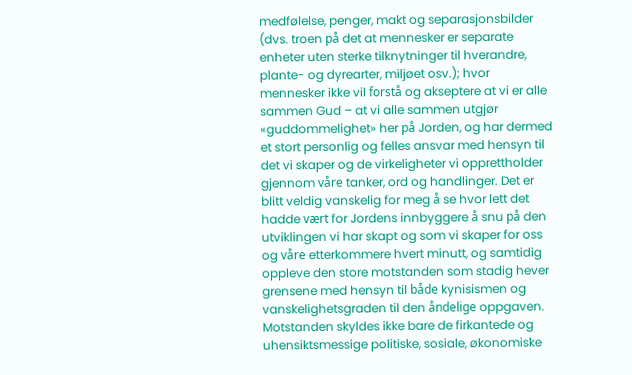medfølelse, penger, makt og separasjonsbilder (dvs. troen på det at mennesker er separate enheter uten sterke tilknytninger til hverandre, plante- og dyrearter, miljøet osv.); hvor mennesker ikke vil forstå og akseptere at vi er alle sammen Gud – at vi alle sammen utgjør «guddommelighet» her på Jorden, og har dermed et stort personlig og felles ansvar med hensyn til det vi skaper og de virkeligheter vi opprettholder gjennom våre tanker, ord og handlinger. Det er blitt veldig vanskelig for meg å se hvor lett det hadde vært for Jordens innbyggere å snu på den utviklingen vi har skapt og som vi skaper for oss og våre etterkommere hvert minutt, og samtidig oppleve den store motstanden som stadig hever grensene med hensyn til både kynisismen og vanskelighetsgraden til den åndelige oppgaven. Motstanden skyldes ikke bare de firkantede og uhensiktsmessige politiske, sosiale, økonomiske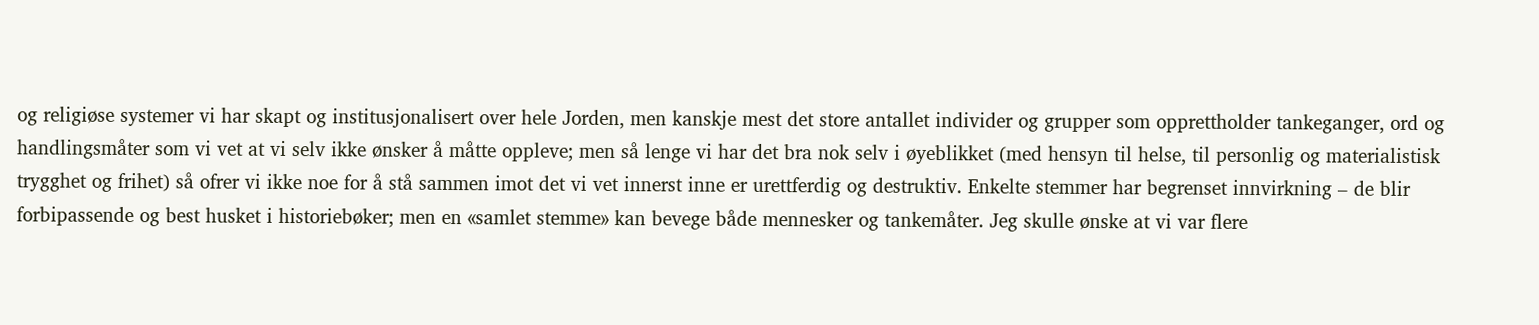og religiøse systemer vi har skapt og institusjonalisert over hele Jorden, men kanskje mest det store antallet individer og grupper som opprettholder tankeganger, ord og handlingsmåter som vi vet at vi selv ikke ønsker å måtte oppleve; men så lenge vi har det bra nok selv i øyeblikket (med hensyn til helse, til personlig og materialistisk trygghet og frihet) så ofrer vi ikke noe for å stå sammen imot det vi vet innerst inne er urettferdig og destruktiv. Enkelte stemmer har begrenset innvirkning – de blir forbipassende og best husket i historiebøker; men en «samlet stemme» kan bevege både mennesker og tankemåter. Jeg skulle ønske at vi var flere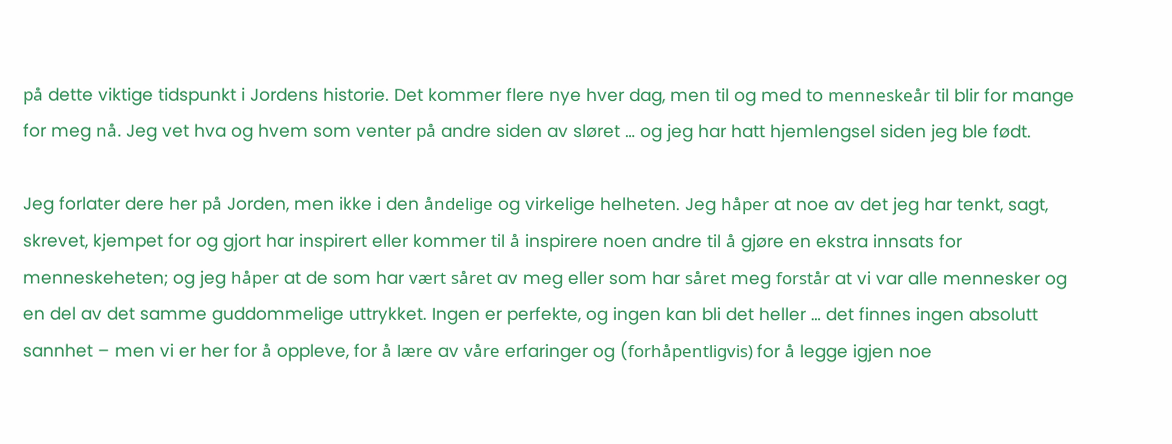på dette viktige tidspunkt i Jordens historie. Det kommer flere nye hver dag, men til og med to menneskeår til blir for mange for meg nå. Jeg vet hva og hvem som venter på andre siden av sløret … og jeg har hatt hjemlengsel siden jeg ble født.

Jeg forlater dere her på Jorden, men ikke i den åndelige og virkelige helheten. Jeg håper at noe av det jeg har tenkt, sagt, skrevet, kjempet for og gjort har inspirert eller kommer til å inspirere noen andre til å gjøre en ekstra innsats for menneskeheten; og jeg håper at de som har vært såret av meg eller som har såret meg forstår at vi var alle mennesker og en del av det samme guddommelige uttrykket. Ingen er perfekte, og ingen kan bli det heller … det finnes ingen absolutt sannhet – men vi er her for å oppleve, for å lære av våre erfaringer og (forhåpentligvis) for å legge igjen noe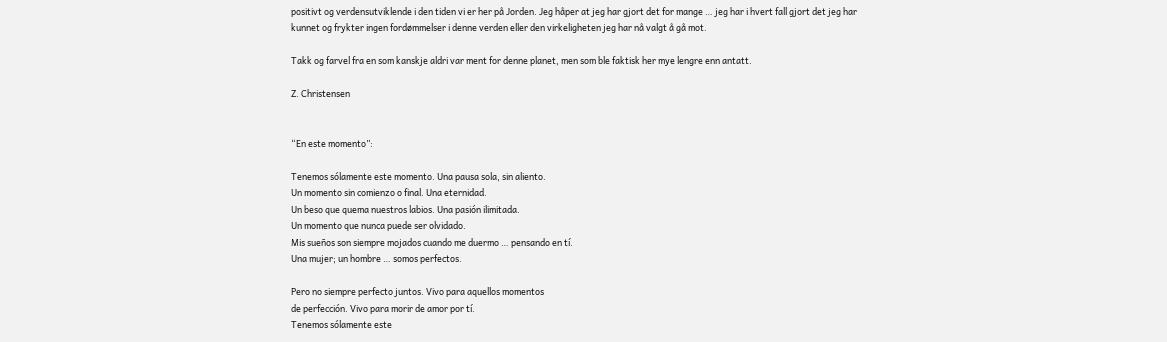positivt og verdensutviklende i den tiden vi er her på Jorden. Jeg håper at jeg har gjort det for mange … jeg har i hvert fall gjort det jeg har kunnet og frykter ingen fordømmelser i denne verden eller den virkeligheten jeg har nå valgt å gå mot.

Takk og farvel fra en som kanskje aldri var ment for denne planet, men som ble faktisk her mye lengre enn antatt.

Z. Christensen


“En este momento”:

Tenemos sólamente este momento. Una pausa sola, sin aliento.
Un momento sin comienzo o final. Una eternidad.
Un beso que quema nuestros labios. Una pasión ilimitada.
Un momento que nunca puede ser olvidado.
Mis sueños son siempre mojados cuando me duermo … pensando en tí.
Una mujer; un hombre … somos perfectos.

Pero no siempre perfecto juntos. Vivo para aquellos momentos
de perfección. Vivo para morir de amor por tí.
Tenemos sólamente este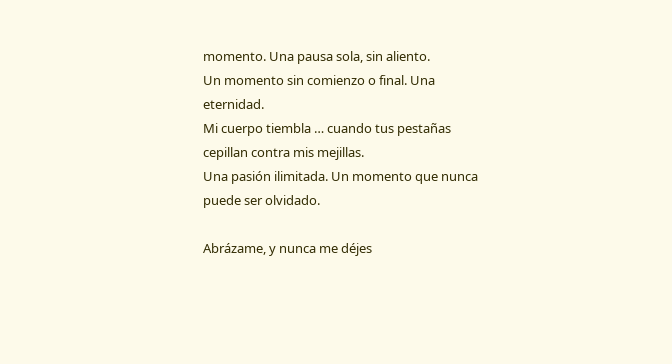momento. Una pausa sola, sin aliento.
Un momento sin comienzo o final. Una eternidad.
Mi cuerpo tiembla … cuando tus pestañas cepillan contra mis mejillas.
Una pasión ilimitada. Un momento que nunca puede ser olvidado.

Abrázame, y nunca me déjes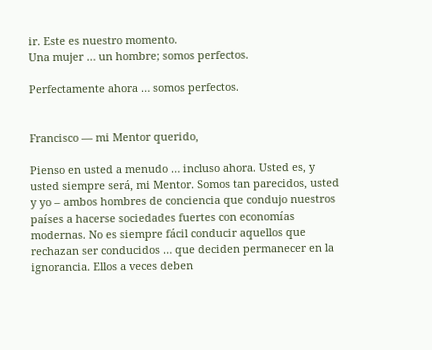ir. Este es nuestro momento.
Una mujer … un hombre; somos perfectos.

Perfectamente ahora … somos perfectos.


Francisco — mi Mentor querido,

Pienso en usted a menudo … incluso ahora. Usted es, y usted siempre será, mi Mentor. Somos tan parecidos, usted y yo – ambos hombres de conciencia que condujo nuestros países a hacerse sociedades fuertes con economías modernas. No es siempre fácil conducir aquellos que rechazan ser conducidos … que deciden permanecer en la ignorancia. Ellos a veces deben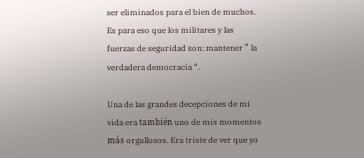ser eliminados para el bien de muchos. Es para eso que los militares y las fuerzas de seguridad son: mantener ” la verdadera democracia “.

Una de las grandes decepciones de mi vida era también uno de mis momentos más orgullosos. Era triste de ver que yo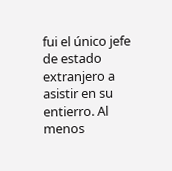fui el único jefe de estado extranjero a asistir en su entierro. Al menos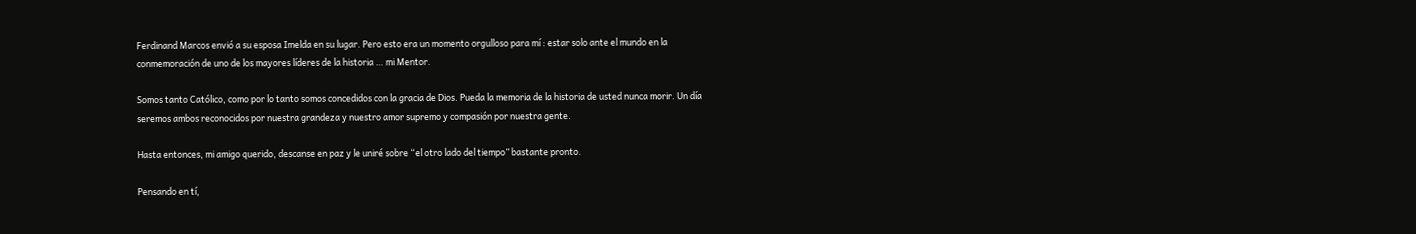Ferdinand Marcos envió a su esposa Imelda en su lugar. Pero esto era un momento orgulloso para mí : estar solo ante el mundo en la conmemoración de uno de los mayores líderes de la historia … mi Mentor.

Somos tanto Católico, como por lo tanto somos concedidos con la gracia de Dios. Pueda la memoria de la historia de usted nunca morir. Un día seremos ambos reconocidos por nuestra grandeza y nuestro amor supremo y compasión por nuestra gente.

Hasta entonces, mi amigo querido, descanse en paz y le uniré sobre “el otro lado del tiempo” bastante pronto.

Pensando en tí,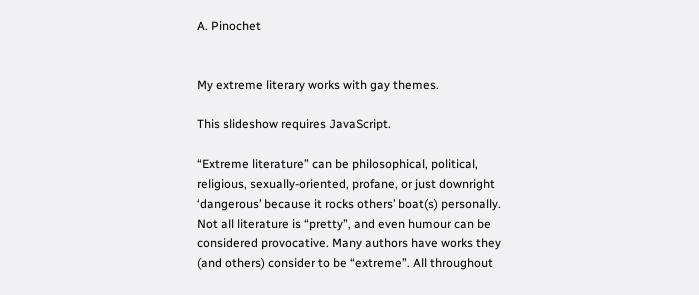A. Pinochet


My extreme literary works with gay themes.

This slideshow requires JavaScript.

“Extreme literature” can be philosophical, political, religious, sexually-oriented, profane, or just downright ‘dangerous’ because it rocks others’ boat(s) personally. Not all literature is “pretty”, and even humour can be considered provocative. Many authors have works they (and others) consider to be “extreme”. All throughout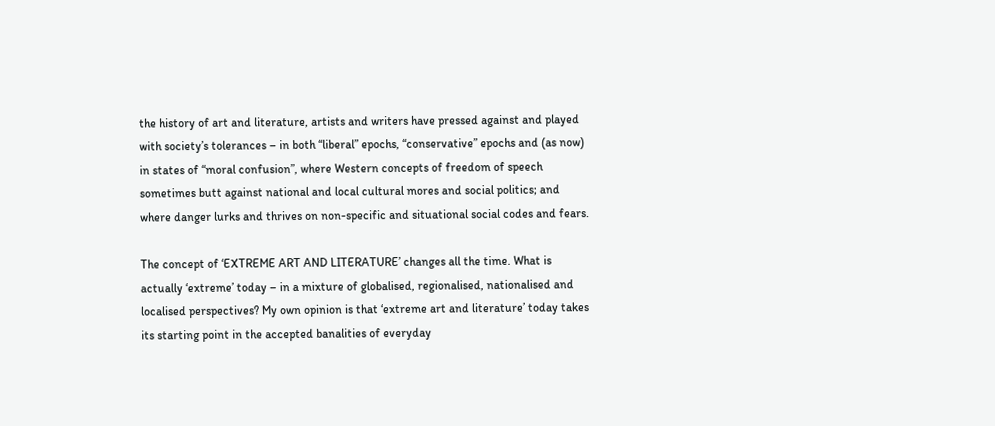the history of art and literature, artists and writers have pressed against and played with society’s tolerances – in both “liberal” epochs, “conservative” epochs and (as now) in states of “moral confusion”, where Western concepts of freedom of speech sometimes butt against national and local cultural mores and social politics; and where danger lurks and thrives on non-specific and situational social codes and fears.

The concept of ‘EXTREME ART AND LITERATURE’ changes all the time. What is actually ‘extreme’ today – in a mixture of globalised, regionalised, nationalised and localised perspectives? My own opinion is that ‘extreme art and literature’ today takes its starting point in the accepted banalities of everyday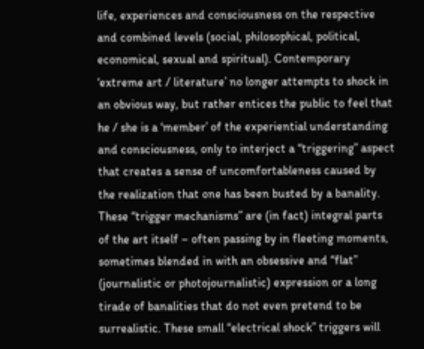life, experiences and consciousness on the respective and combined levels (social, philosophical, political, economical, sexual and spiritual). Contemporary ‘extreme art / literature’ no longer attempts to shock in an obvious way, but rather entices the public to feel that he / she is a ‘member’ of the experiential understanding and consciousness, only to interject a “triggering” aspect that creates a sense of uncomfortableness caused by the realization that one has been busted by a banality. These “trigger mechanisms” are (in fact) integral parts of the art itself – often passing by in fleeting moments, sometimes blended in with an obsessive and “flat” (journalistic or photojournalistic) expression or a long tirade of banalities that do not even pretend to be surrealistic. These small “electrical shock” triggers will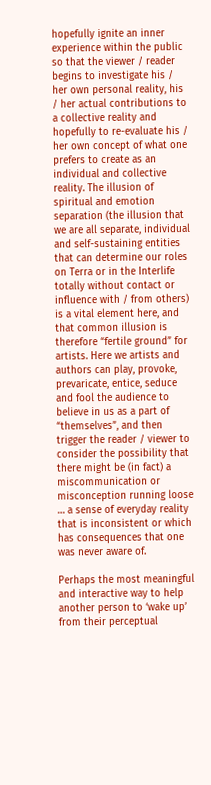hopefully ignite an inner experience within the public so that the viewer / reader begins to investigate his / her own personal reality, his / her actual contributions to a collective reality and hopefully to re-evaluate his / her own concept of what one prefers to create as an individual and collective reality. The illusion of spiritual and emotion separation (the illusion that we are all separate, individual and self-sustaining entities that can determine our roles on Terra or in the Interlife totally without contact or influence with / from others) is a vital element here, and that common illusion is therefore “fertile ground” for artists. Here we artists and authors can play, provoke, prevaricate, entice, seduce and fool the audience to believe in us as a part of “themselves”, and then trigger the reader / viewer to consider the possibility that there might be (in fact) a miscommunication or misconception running loose … a sense of everyday reality that is inconsistent or which has consequences that one was never aware of.

Perhaps the most meaningful and interactive way to help another person to ‘wake up’ from their perceptual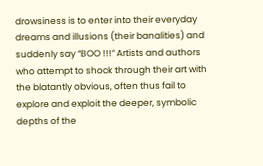drowsiness is to enter into their everyday dreams and illusions (their banalities) and suddenly say “BOO !!!” Artists and authors who attempt to shock through their art with the blatantly obvious, often thus fail to explore and exploit the deeper, symbolic depths of the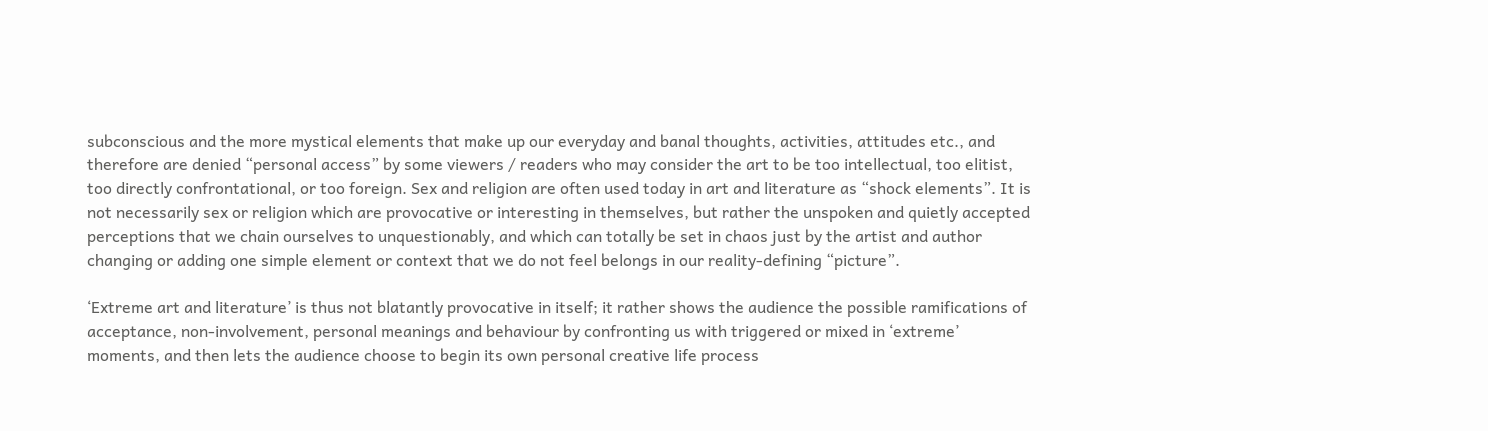subconscious and the more mystical elements that make up our everyday and banal thoughts, activities, attitudes etc., and therefore are denied “personal access” by some viewers / readers who may consider the art to be too intellectual, too elitist, too directly confrontational, or too foreign. Sex and religion are often used today in art and literature as “shock elements”. It is not necessarily sex or religion which are provocative or interesting in themselves, but rather the unspoken and quietly accepted perceptions that we chain ourselves to unquestionably, and which can totally be set in chaos just by the artist and author changing or adding one simple element or context that we do not feel belongs in our reality-defining “picture”.

‘Extreme art and literature’ is thus not blatantly provocative in itself; it rather shows the audience the possible ramifications of acceptance, non-involvement, personal meanings and behaviour by confronting us with triggered or mixed in ‘extreme’ moments, and then lets the audience choose to begin its own personal creative life process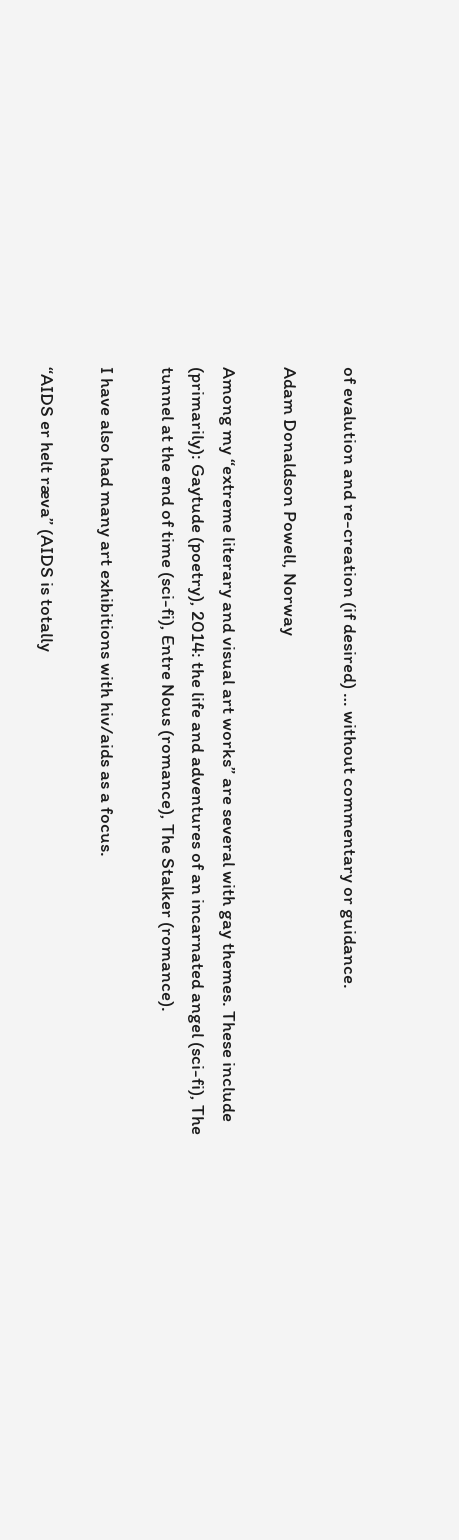of evalution and re-creation (if desired) … without commentary or guidance.

Adam Donaldson Powell, Norway

Among my “extreme literary and visual art works” are several with gay themes. These include (primarily): Gaytude (poetry), 2014: the life and adventures of an incarnated angel (sci-fi), The tunnel at the end of time (sci-fi), Entre Nous (romance), The Stalker (romance).

I have also had many art exhibitions with hiv/aids as a focus.

“AIDS er helt ræva” (AIDS is totally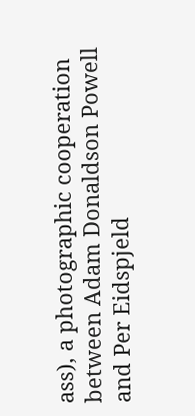ass), a photographic cooperation between Adam Donaldson Powell and Per Eidspjeld